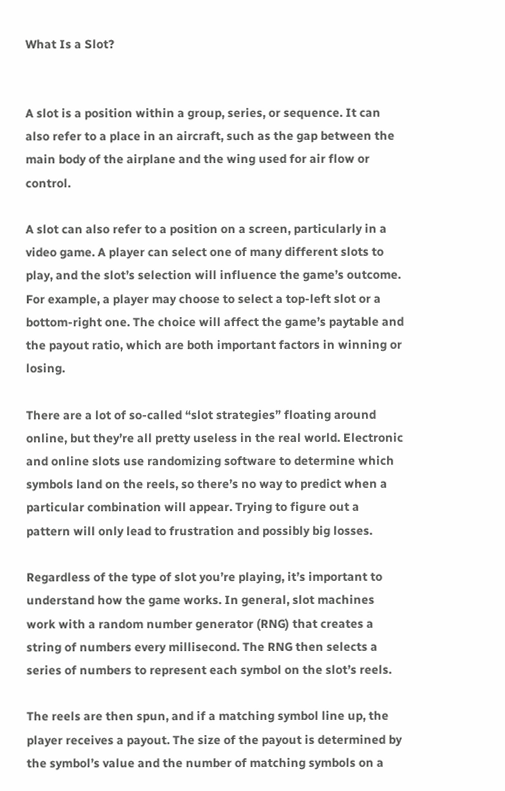What Is a Slot?


A slot is a position within a group, series, or sequence. It can also refer to a place in an aircraft, such as the gap between the main body of the airplane and the wing used for air flow or control.

A slot can also refer to a position on a screen, particularly in a video game. A player can select one of many different slots to play, and the slot’s selection will influence the game’s outcome. For example, a player may choose to select a top-left slot or a bottom-right one. The choice will affect the game’s paytable and the payout ratio, which are both important factors in winning or losing.

There are a lot of so-called “slot strategies” floating around online, but they’re all pretty useless in the real world. Electronic and online slots use randomizing software to determine which symbols land on the reels, so there’s no way to predict when a particular combination will appear. Trying to figure out a pattern will only lead to frustration and possibly big losses.

Regardless of the type of slot you’re playing, it’s important to understand how the game works. In general, slot machines work with a random number generator (RNG) that creates a string of numbers every millisecond. The RNG then selects a series of numbers to represent each symbol on the slot’s reels.

The reels are then spun, and if a matching symbol line up, the player receives a payout. The size of the payout is determined by the symbol’s value and the number of matching symbols on a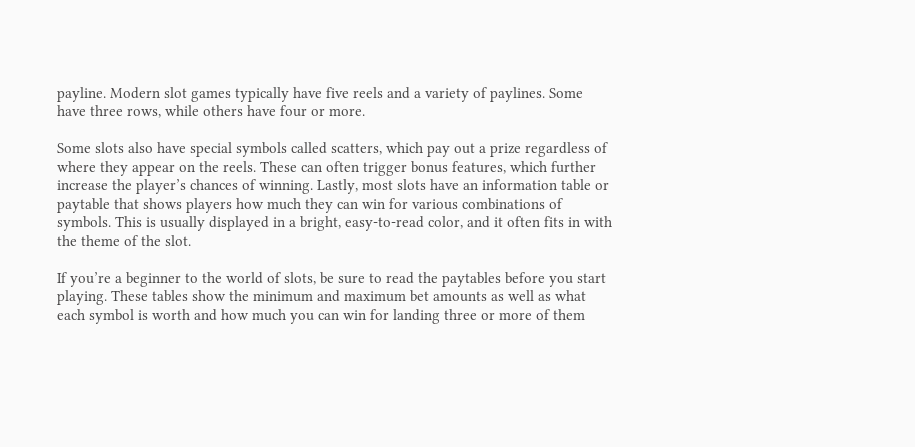payline. Modern slot games typically have five reels and a variety of paylines. Some have three rows, while others have four or more.

Some slots also have special symbols called scatters, which pay out a prize regardless of where they appear on the reels. These can often trigger bonus features, which further increase the player’s chances of winning. Lastly, most slots have an information table or paytable that shows players how much they can win for various combinations of symbols. This is usually displayed in a bright, easy-to-read color, and it often fits in with the theme of the slot.

If you’re a beginner to the world of slots, be sure to read the paytables before you start playing. These tables show the minimum and maximum bet amounts as well as what each symbol is worth and how much you can win for landing three or more of them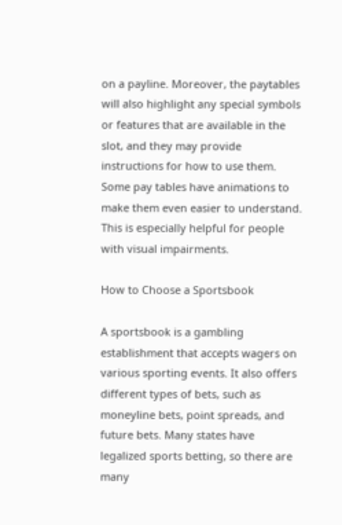on a payline. Moreover, the paytables will also highlight any special symbols or features that are available in the slot, and they may provide instructions for how to use them. Some pay tables have animations to make them even easier to understand. This is especially helpful for people with visual impairments.

How to Choose a Sportsbook

A sportsbook is a gambling establishment that accepts wagers on various sporting events. It also offers different types of bets, such as moneyline bets, point spreads, and future bets. Many states have legalized sports betting, so there are many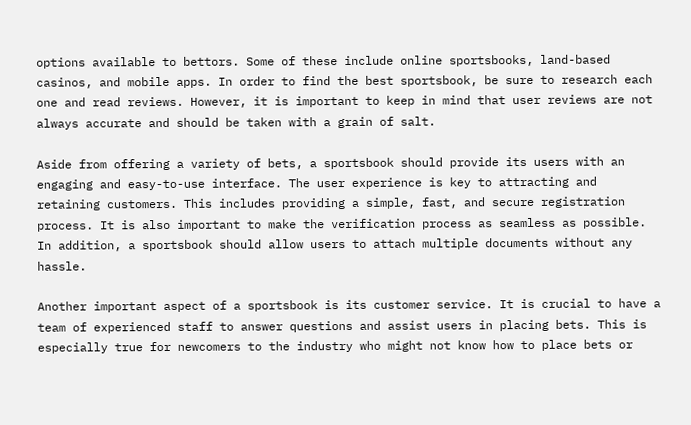options available to bettors. Some of these include online sportsbooks, land-based casinos, and mobile apps. In order to find the best sportsbook, be sure to research each one and read reviews. However, it is important to keep in mind that user reviews are not always accurate and should be taken with a grain of salt.

Aside from offering a variety of bets, a sportsbook should provide its users with an engaging and easy-to-use interface. The user experience is key to attracting and retaining customers. This includes providing a simple, fast, and secure registration process. It is also important to make the verification process as seamless as possible. In addition, a sportsbook should allow users to attach multiple documents without any hassle.

Another important aspect of a sportsbook is its customer service. It is crucial to have a team of experienced staff to answer questions and assist users in placing bets. This is especially true for newcomers to the industry who might not know how to place bets or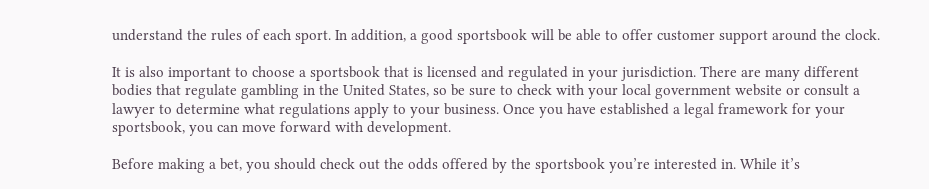understand the rules of each sport. In addition, a good sportsbook will be able to offer customer support around the clock.

It is also important to choose a sportsbook that is licensed and regulated in your jurisdiction. There are many different bodies that regulate gambling in the United States, so be sure to check with your local government website or consult a lawyer to determine what regulations apply to your business. Once you have established a legal framework for your sportsbook, you can move forward with development.

Before making a bet, you should check out the odds offered by the sportsbook you’re interested in. While it’s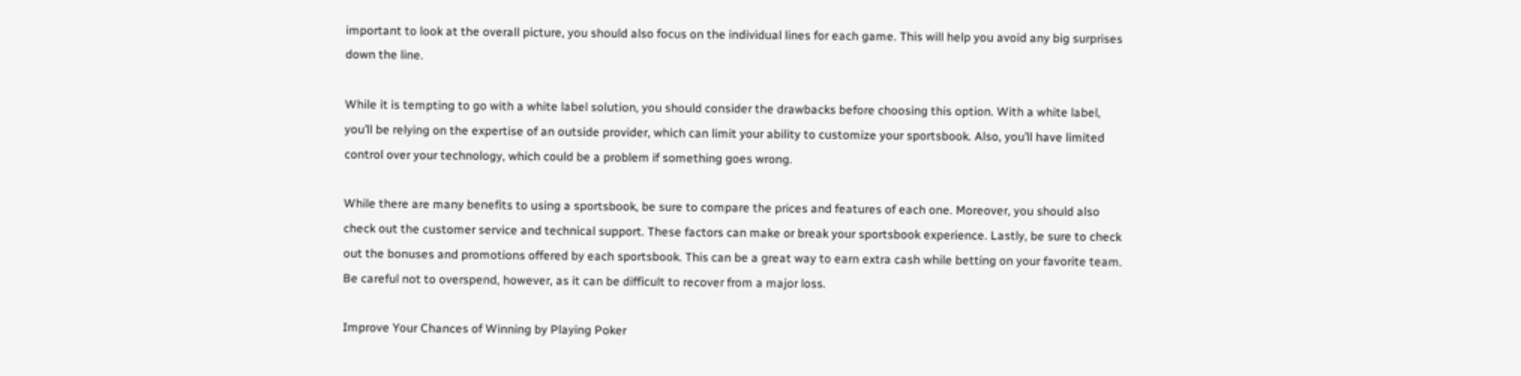important to look at the overall picture, you should also focus on the individual lines for each game. This will help you avoid any big surprises down the line.

While it is tempting to go with a white label solution, you should consider the drawbacks before choosing this option. With a white label, you’ll be relying on the expertise of an outside provider, which can limit your ability to customize your sportsbook. Also, you’ll have limited control over your technology, which could be a problem if something goes wrong.

While there are many benefits to using a sportsbook, be sure to compare the prices and features of each one. Moreover, you should also check out the customer service and technical support. These factors can make or break your sportsbook experience. Lastly, be sure to check out the bonuses and promotions offered by each sportsbook. This can be a great way to earn extra cash while betting on your favorite team. Be careful not to overspend, however, as it can be difficult to recover from a major loss.

Improve Your Chances of Winning by Playing Poker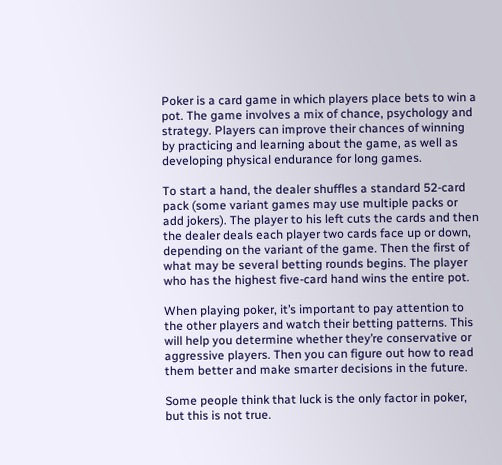Poker is a card game in which players place bets to win a pot. The game involves a mix of chance, psychology and strategy. Players can improve their chances of winning by practicing and learning about the game, as well as developing physical endurance for long games.

To start a hand, the dealer shuffles a standard 52-card pack (some variant games may use multiple packs or add jokers). The player to his left cuts the cards and then the dealer deals each player two cards face up or down, depending on the variant of the game. Then the first of what may be several betting rounds begins. The player who has the highest five-card hand wins the entire pot.

When playing poker, it’s important to pay attention to the other players and watch their betting patterns. This will help you determine whether they’re conservative or aggressive players. Then you can figure out how to read them better and make smarter decisions in the future.

Some people think that luck is the only factor in poker, but this is not true.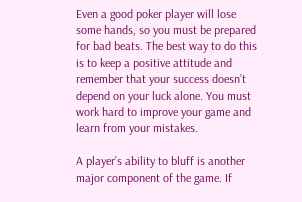Even a good poker player will lose some hands, so you must be prepared for bad beats. The best way to do this is to keep a positive attitude and remember that your success doesn’t depend on your luck alone. You must work hard to improve your game and learn from your mistakes.

A player’s ability to bluff is another major component of the game. If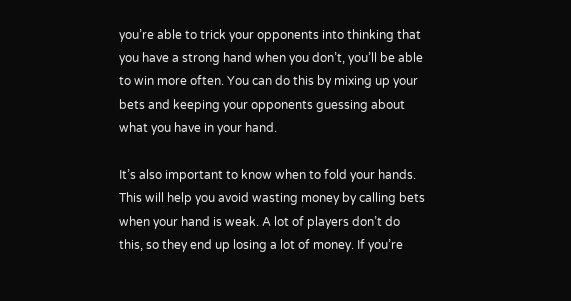you’re able to trick your opponents into thinking that you have a strong hand when you don’t, you’ll be able to win more often. You can do this by mixing up your bets and keeping your opponents guessing about what you have in your hand.

It’s also important to know when to fold your hands. This will help you avoid wasting money by calling bets when your hand is weak. A lot of players don’t do this, so they end up losing a lot of money. If you’re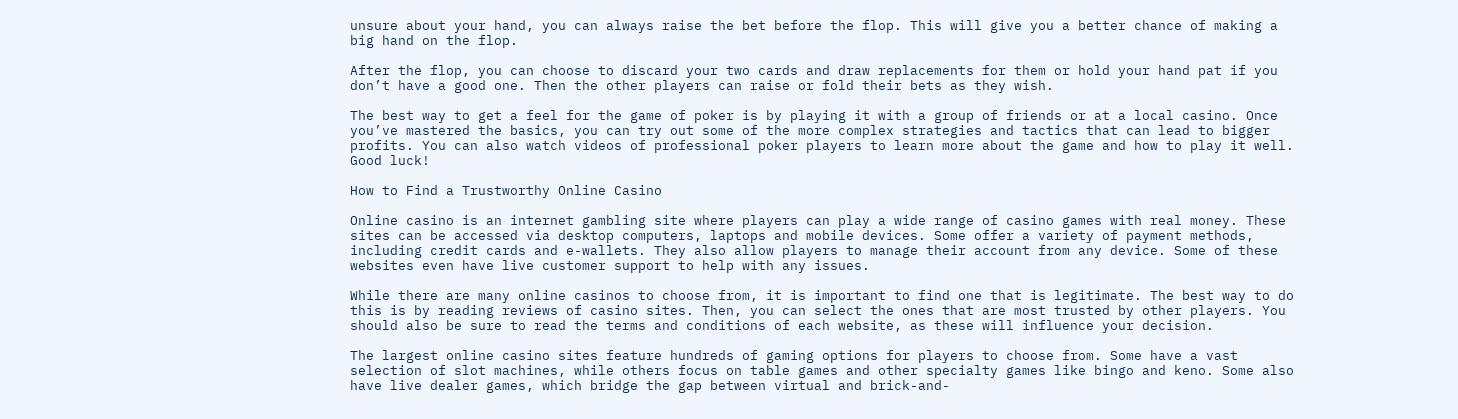unsure about your hand, you can always raise the bet before the flop. This will give you a better chance of making a big hand on the flop.

After the flop, you can choose to discard your two cards and draw replacements for them or hold your hand pat if you don’t have a good one. Then the other players can raise or fold their bets as they wish.

The best way to get a feel for the game of poker is by playing it with a group of friends or at a local casino. Once you’ve mastered the basics, you can try out some of the more complex strategies and tactics that can lead to bigger profits. You can also watch videos of professional poker players to learn more about the game and how to play it well. Good luck!

How to Find a Trustworthy Online Casino

Online casino is an internet gambling site where players can play a wide range of casino games with real money. These sites can be accessed via desktop computers, laptops and mobile devices. Some offer a variety of payment methods, including credit cards and e-wallets. They also allow players to manage their account from any device. Some of these websites even have live customer support to help with any issues.

While there are many online casinos to choose from, it is important to find one that is legitimate. The best way to do this is by reading reviews of casino sites. Then, you can select the ones that are most trusted by other players. You should also be sure to read the terms and conditions of each website, as these will influence your decision.

The largest online casino sites feature hundreds of gaming options for players to choose from. Some have a vast selection of slot machines, while others focus on table games and other specialty games like bingo and keno. Some also have live dealer games, which bridge the gap between virtual and brick-and-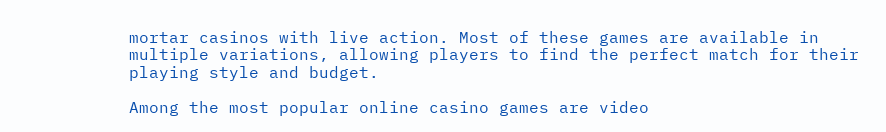mortar casinos with live action. Most of these games are available in multiple variations, allowing players to find the perfect match for their playing style and budget.

Among the most popular online casino games are video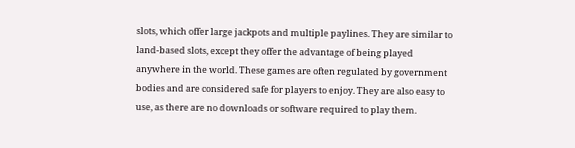slots, which offer large jackpots and multiple paylines. They are similar to land-based slots, except they offer the advantage of being played anywhere in the world. These games are often regulated by government bodies and are considered safe for players to enjoy. They are also easy to use, as there are no downloads or software required to play them.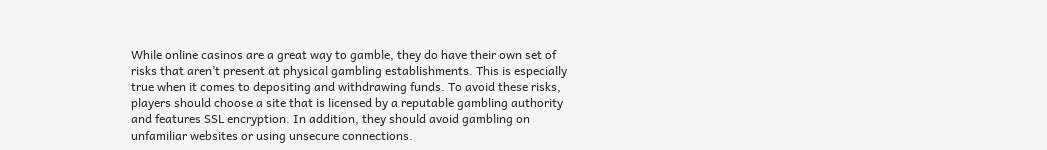While online casinos are a great way to gamble, they do have their own set of risks that aren’t present at physical gambling establishments. This is especially true when it comes to depositing and withdrawing funds. To avoid these risks, players should choose a site that is licensed by a reputable gambling authority and features SSL encryption. In addition, they should avoid gambling on unfamiliar websites or using unsecure connections.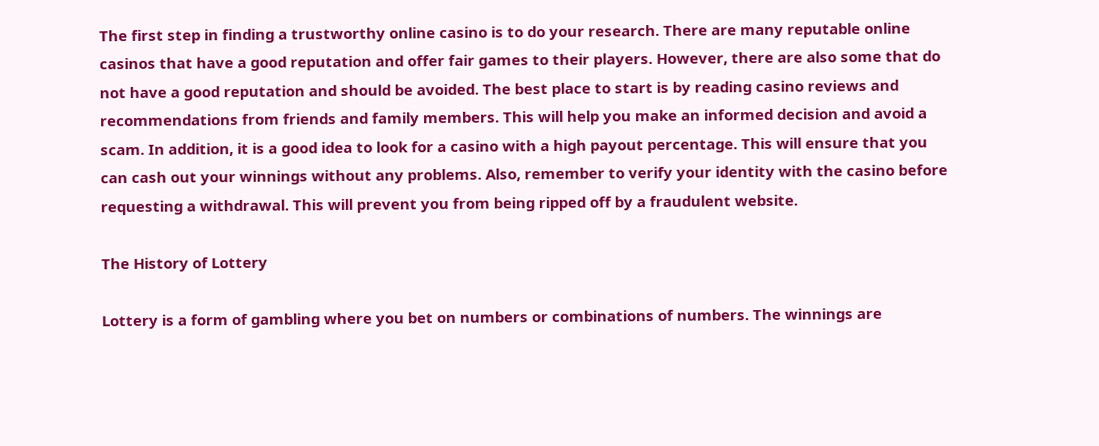The first step in finding a trustworthy online casino is to do your research. There are many reputable online casinos that have a good reputation and offer fair games to their players. However, there are also some that do not have a good reputation and should be avoided. The best place to start is by reading casino reviews and recommendations from friends and family members. This will help you make an informed decision and avoid a scam. In addition, it is a good idea to look for a casino with a high payout percentage. This will ensure that you can cash out your winnings without any problems. Also, remember to verify your identity with the casino before requesting a withdrawal. This will prevent you from being ripped off by a fraudulent website.

The History of Lottery

Lottery is a form of gambling where you bet on numbers or combinations of numbers. The winnings are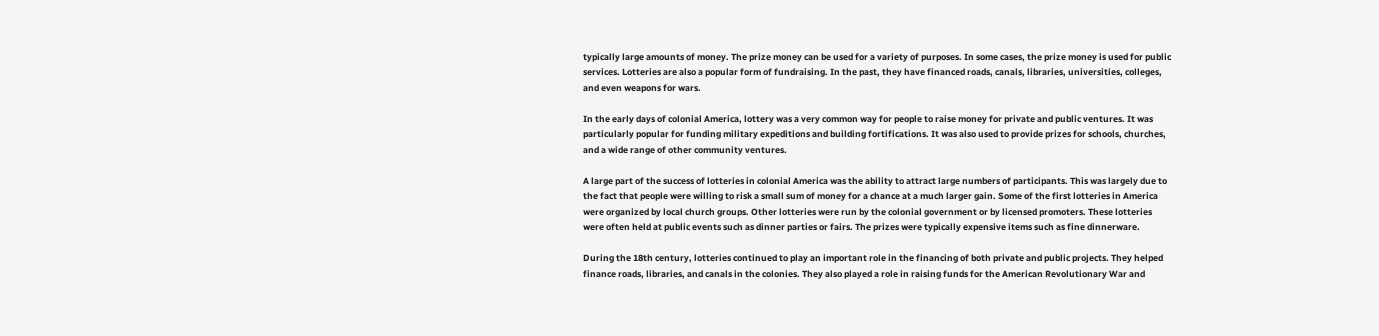typically large amounts of money. The prize money can be used for a variety of purposes. In some cases, the prize money is used for public services. Lotteries are also a popular form of fundraising. In the past, they have financed roads, canals, libraries, universities, colleges, and even weapons for wars.

In the early days of colonial America, lottery was a very common way for people to raise money for private and public ventures. It was particularly popular for funding military expeditions and building fortifications. It was also used to provide prizes for schools, churches, and a wide range of other community ventures.

A large part of the success of lotteries in colonial America was the ability to attract large numbers of participants. This was largely due to the fact that people were willing to risk a small sum of money for a chance at a much larger gain. Some of the first lotteries in America were organized by local church groups. Other lotteries were run by the colonial government or by licensed promoters. These lotteries were often held at public events such as dinner parties or fairs. The prizes were typically expensive items such as fine dinnerware.

During the 18th century, lotteries continued to play an important role in the financing of both private and public projects. They helped finance roads, libraries, and canals in the colonies. They also played a role in raising funds for the American Revolutionary War and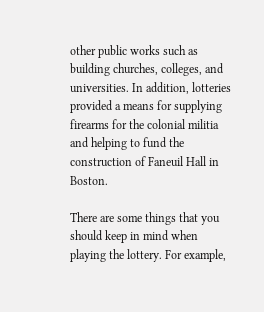other public works such as building churches, colleges, and universities. In addition, lotteries provided a means for supplying firearms for the colonial militia and helping to fund the construction of Faneuil Hall in Boston.

There are some things that you should keep in mind when playing the lottery. For example,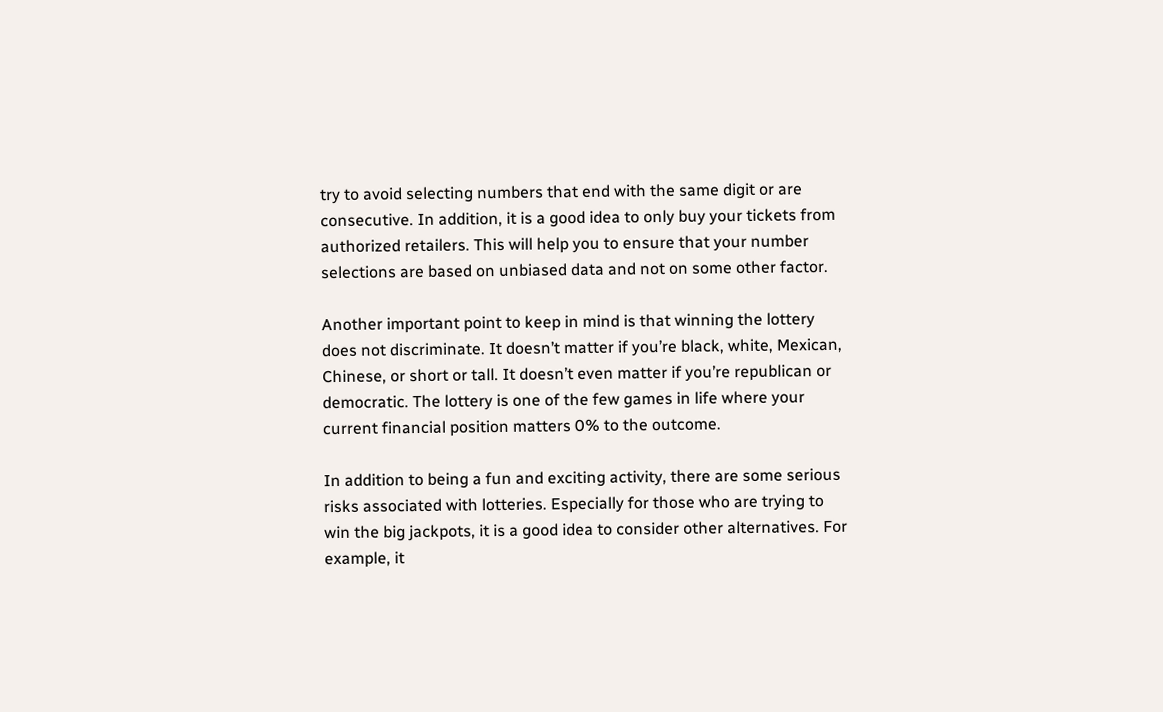try to avoid selecting numbers that end with the same digit or are consecutive. In addition, it is a good idea to only buy your tickets from authorized retailers. This will help you to ensure that your number selections are based on unbiased data and not on some other factor.

Another important point to keep in mind is that winning the lottery does not discriminate. It doesn’t matter if you’re black, white, Mexican, Chinese, or short or tall. It doesn’t even matter if you’re republican or democratic. The lottery is one of the few games in life where your current financial position matters 0% to the outcome.

In addition to being a fun and exciting activity, there are some serious risks associated with lotteries. Especially for those who are trying to win the big jackpots, it is a good idea to consider other alternatives. For example, it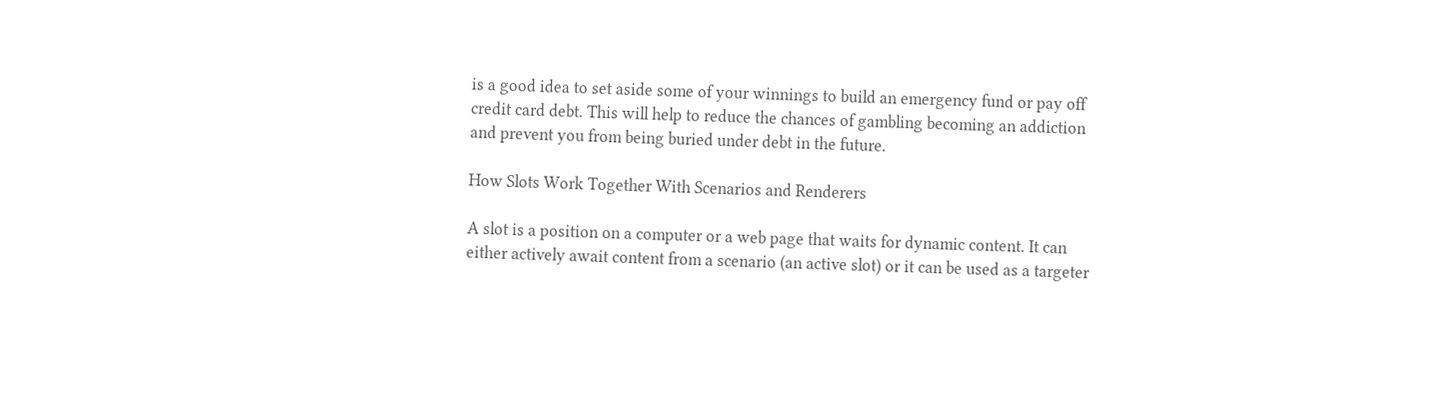is a good idea to set aside some of your winnings to build an emergency fund or pay off credit card debt. This will help to reduce the chances of gambling becoming an addiction and prevent you from being buried under debt in the future.

How Slots Work Together With Scenarios and Renderers

A slot is a position on a computer or a web page that waits for dynamic content. It can either actively await content from a scenario (an active slot) or it can be used as a targeter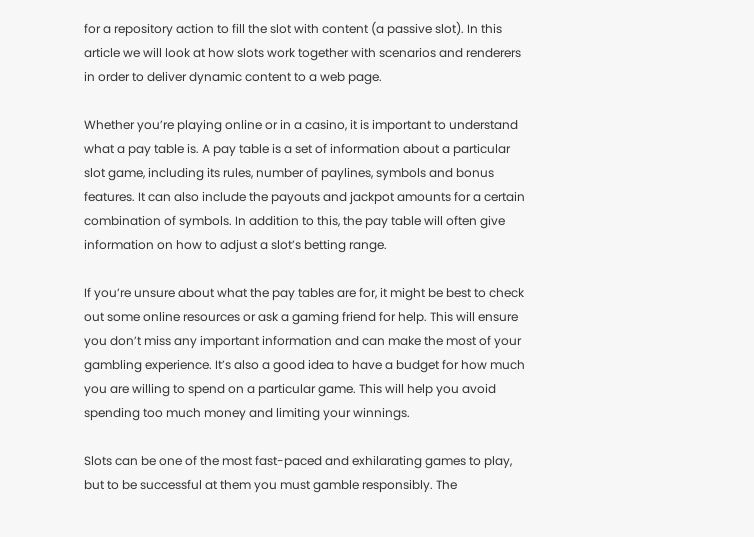for a repository action to fill the slot with content (a passive slot). In this article we will look at how slots work together with scenarios and renderers in order to deliver dynamic content to a web page.

Whether you’re playing online or in a casino, it is important to understand what a pay table is. A pay table is a set of information about a particular slot game, including its rules, number of paylines, symbols and bonus features. It can also include the payouts and jackpot amounts for a certain combination of symbols. In addition to this, the pay table will often give information on how to adjust a slot’s betting range.

If you’re unsure about what the pay tables are for, it might be best to check out some online resources or ask a gaming friend for help. This will ensure you don’t miss any important information and can make the most of your gambling experience. It’s also a good idea to have a budget for how much you are willing to spend on a particular game. This will help you avoid spending too much money and limiting your winnings.

Slots can be one of the most fast-paced and exhilarating games to play, but to be successful at them you must gamble responsibly. The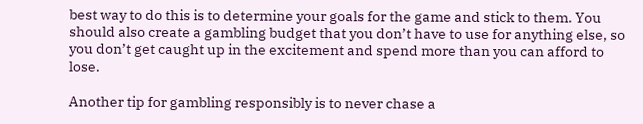best way to do this is to determine your goals for the game and stick to them. You should also create a gambling budget that you don’t have to use for anything else, so you don’t get caught up in the excitement and spend more than you can afford to lose.

Another tip for gambling responsibly is to never chase a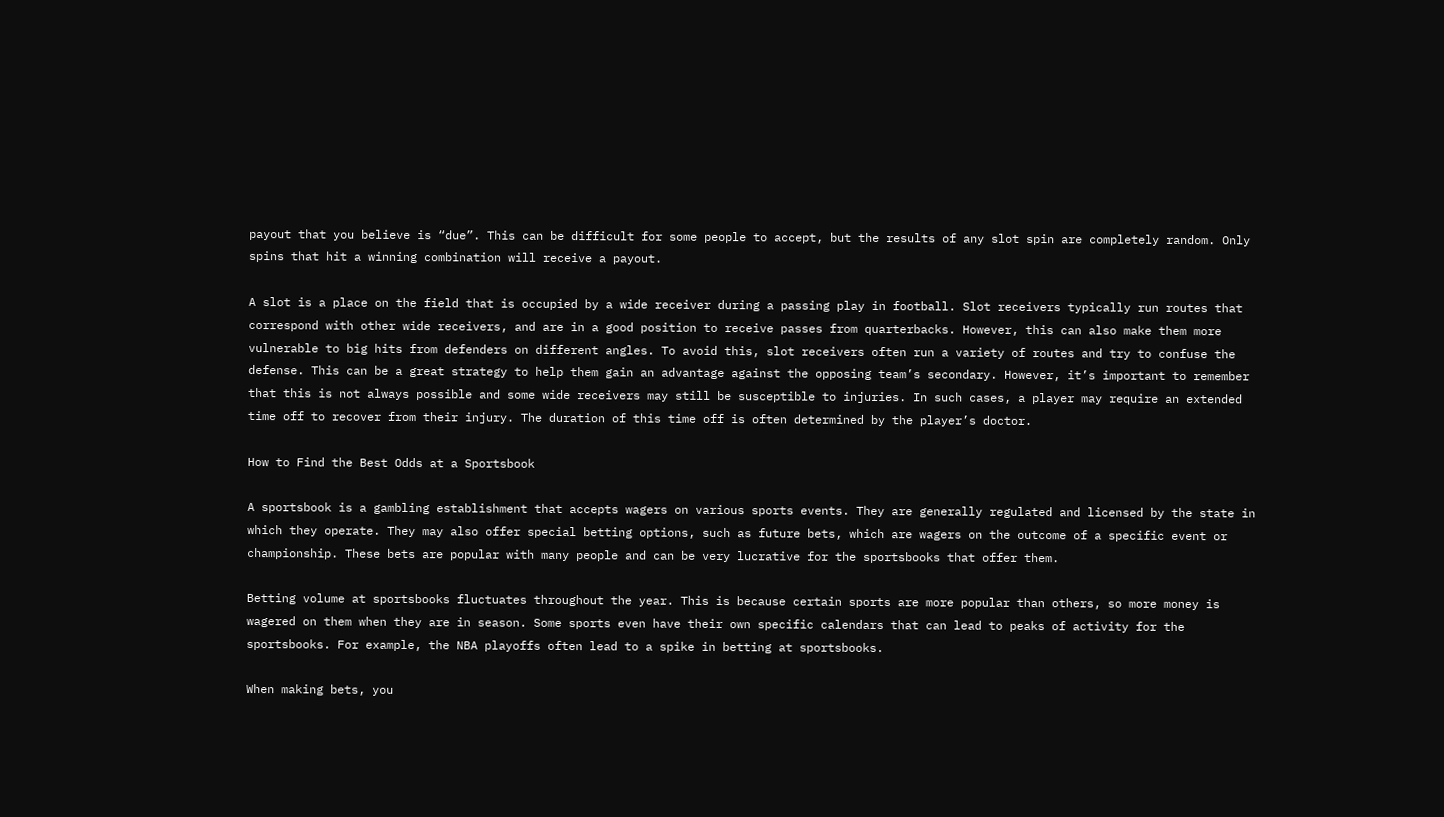payout that you believe is “due”. This can be difficult for some people to accept, but the results of any slot spin are completely random. Only spins that hit a winning combination will receive a payout.

A slot is a place on the field that is occupied by a wide receiver during a passing play in football. Slot receivers typically run routes that correspond with other wide receivers, and are in a good position to receive passes from quarterbacks. However, this can also make them more vulnerable to big hits from defenders on different angles. To avoid this, slot receivers often run a variety of routes and try to confuse the defense. This can be a great strategy to help them gain an advantage against the opposing team’s secondary. However, it’s important to remember that this is not always possible and some wide receivers may still be susceptible to injuries. In such cases, a player may require an extended time off to recover from their injury. The duration of this time off is often determined by the player’s doctor.

How to Find the Best Odds at a Sportsbook

A sportsbook is a gambling establishment that accepts wagers on various sports events. They are generally regulated and licensed by the state in which they operate. They may also offer special betting options, such as future bets, which are wagers on the outcome of a specific event or championship. These bets are popular with many people and can be very lucrative for the sportsbooks that offer them.

Betting volume at sportsbooks fluctuates throughout the year. This is because certain sports are more popular than others, so more money is wagered on them when they are in season. Some sports even have their own specific calendars that can lead to peaks of activity for the sportsbooks. For example, the NBA playoffs often lead to a spike in betting at sportsbooks.

When making bets, you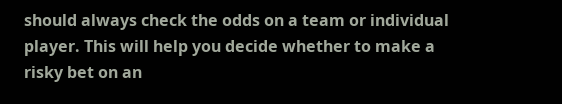should always check the odds on a team or individual player. This will help you decide whether to make a risky bet on an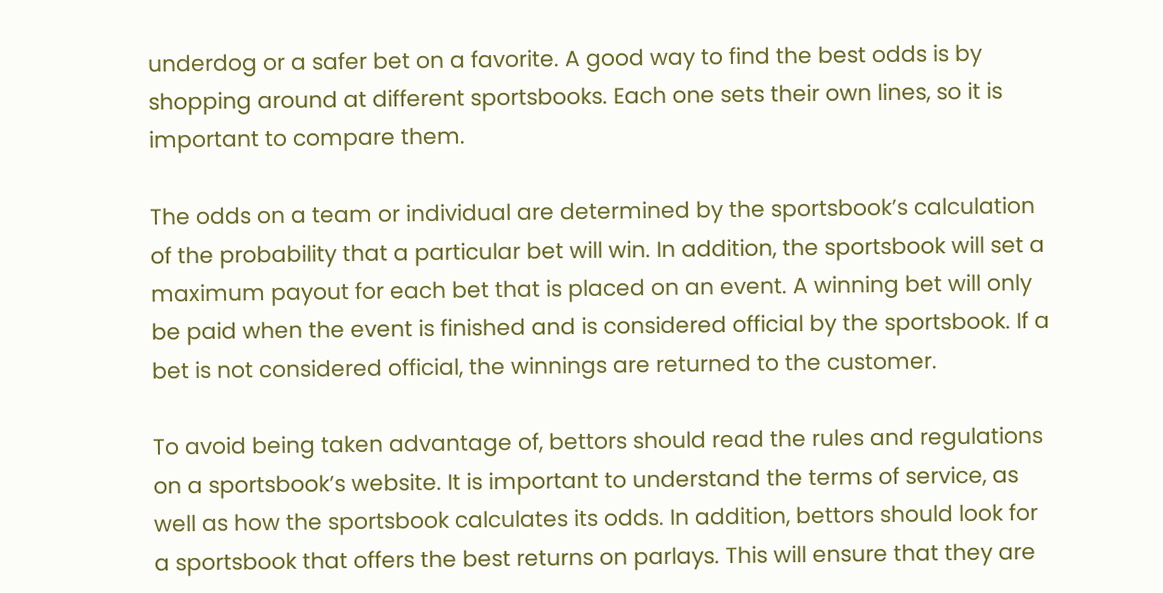underdog or a safer bet on a favorite. A good way to find the best odds is by shopping around at different sportsbooks. Each one sets their own lines, so it is important to compare them.

The odds on a team or individual are determined by the sportsbook’s calculation of the probability that a particular bet will win. In addition, the sportsbook will set a maximum payout for each bet that is placed on an event. A winning bet will only be paid when the event is finished and is considered official by the sportsbook. If a bet is not considered official, the winnings are returned to the customer.

To avoid being taken advantage of, bettors should read the rules and regulations on a sportsbook’s website. It is important to understand the terms of service, as well as how the sportsbook calculates its odds. In addition, bettors should look for a sportsbook that offers the best returns on parlays. This will ensure that they are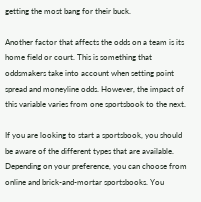getting the most bang for their buck.

Another factor that affects the odds on a team is its home field or court. This is something that oddsmakers take into account when setting point spread and moneyline odds. However, the impact of this variable varies from one sportsbook to the next.

If you are looking to start a sportsbook, you should be aware of the different types that are available. Depending on your preference, you can choose from online and brick-and-mortar sportsbooks. You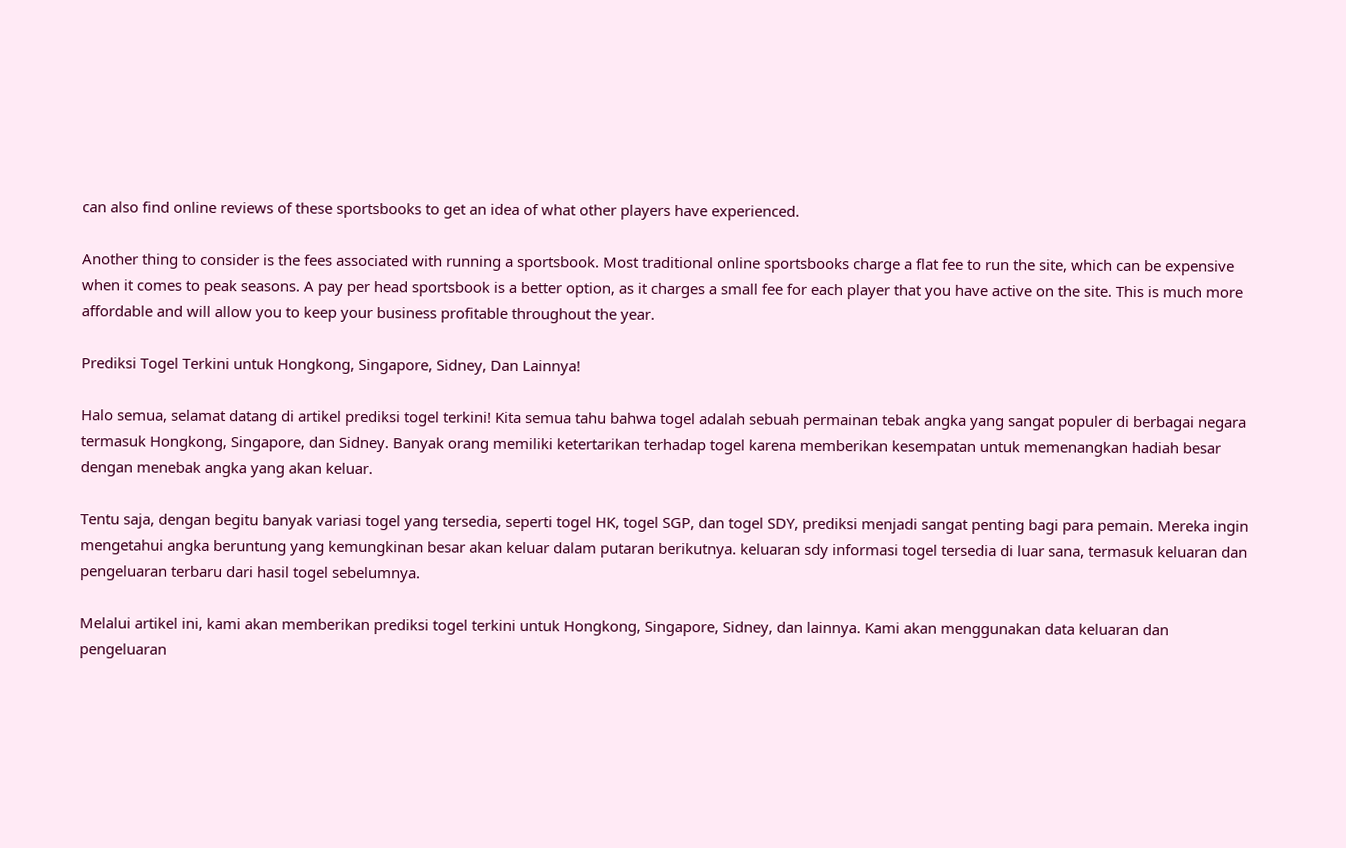can also find online reviews of these sportsbooks to get an idea of what other players have experienced.

Another thing to consider is the fees associated with running a sportsbook. Most traditional online sportsbooks charge a flat fee to run the site, which can be expensive when it comes to peak seasons. A pay per head sportsbook is a better option, as it charges a small fee for each player that you have active on the site. This is much more affordable and will allow you to keep your business profitable throughout the year.

Prediksi Togel Terkini untuk Hongkong, Singapore, Sidney, Dan Lainnya!

Halo semua, selamat datang di artikel prediksi togel terkini! Kita semua tahu bahwa togel adalah sebuah permainan tebak angka yang sangat populer di berbagai negara termasuk Hongkong, Singapore, dan Sidney. Banyak orang memiliki ketertarikan terhadap togel karena memberikan kesempatan untuk memenangkan hadiah besar dengan menebak angka yang akan keluar.

Tentu saja, dengan begitu banyak variasi togel yang tersedia, seperti togel HK, togel SGP, dan togel SDY, prediksi menjadi sangat penting bagi para pemain. Mereka ingin mengetahui angka beruntung yang kemungkinan besar akan keluar dalam putaran berikutnya. keluaran sdy informasi togel tersedia di luar sana, termasuk keluaran dan pengeluaran terbaru dari hasil togel sebelumnya.

Melalui artikel ini, kami akan memberikan prediksi togel terkini untuk Hongkong, Singapore, Sidney, dan lainnya. Kami akan menggunakan data keluaran dan pengeluaran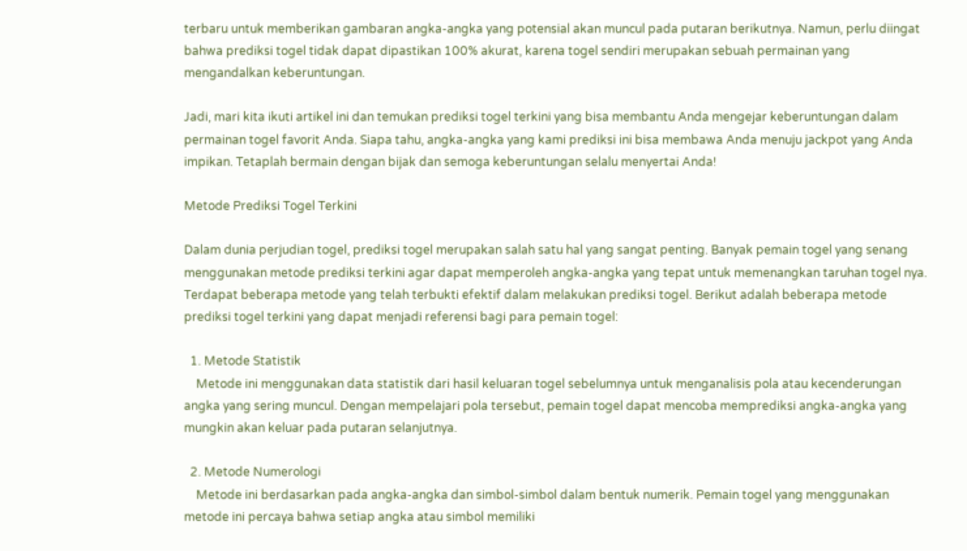terbaru untuk memberikan gambaran angka-angka yang potensial akan muncul pada putaran berikutnya. Namun, perlu diingat bahwa prediksi togel tidak dapat dipastikan 100% akurat, karena togel sendiri merupakan sebuah permainan yang mengandalkan keberuntungan.

Jadi, mari kita ikuti artikel ini dan temukan prediksi togel terkini yang bisa membantu Anda mengejar keberuntungan dalam permainan togel favorit Anda. Siapa tahu, angka-angka yang kami prediksi ini bisa membawa Anda menuju jackpot yang Anda impikan. Tetaplah bermain dengan bijak dan semoga keberuntungan selalu menyertai Anda!

Metode Prediksi Togel Terkini

Dalam dunia perjudian togel, prediksi togel merupakan salah satu hal yang sangat penting. Banyak pemain togel yang senang menggunakan metode prediksi terkini agar dapat memperoleh angka-angka yang tepat untuk memenangkan taruhan togel nya. Terdapat beberapa metode yang telah terbukti efektif dalam melakukan prediksi togel. Berikut adalah beberapa metode prediksi togel terkini yang dapat menjadi referensi bagi para pemain togel:

  1. Metode Statistik
    Metode ini menggunakan data statistik dari hasil keluaran togel sebelumnya untuk menganalisis pola atau kecenderungan angka yang sering muncul. Dengan mempelajari pola tersebut, pemain togel dapat mencoba memprediksi angka-angka yang mungkin akan keluar pada putaran selanjutnya.

  2. Metode Numerologi
    Metode ini berdasarkan pada angka-angka dan simbol-simbol dalam bentuk numerik. Pemain togel yang menggunakan metode ini percaya bahwa setiap angka atau simbol memiliki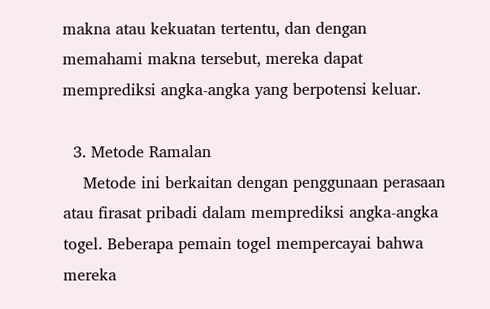makna atau kekuatan tertentu, dan dengan memahami makna tersebut, mereka dapat memprediksi angka-angka yang berpotensi keluar.

  3. Metode Ramalan
    Metode ini berkaitan dengan penggunaan perasaan atau firasat pribadi dalam memprediksi angka-angka togel. Beberapa pemain togel mempercayai bahwa mereka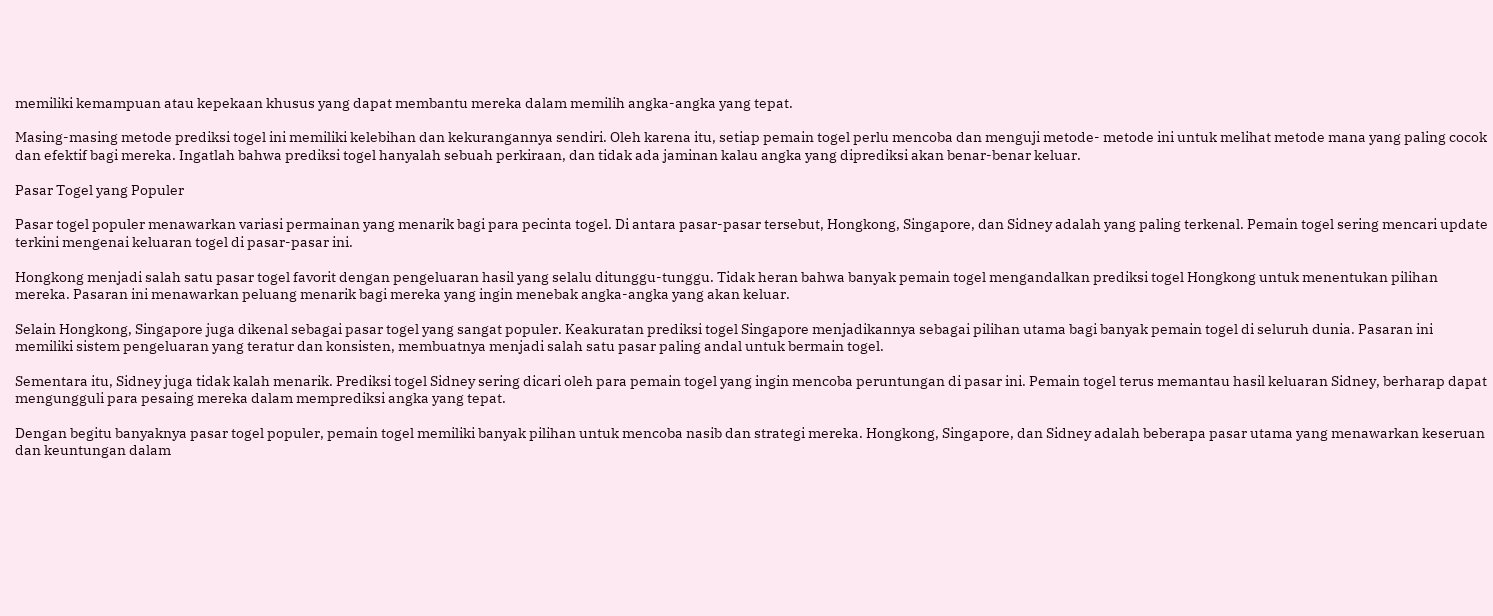memiliki kemampuan atau kepekaan khusus yang dapat membantu mereka dalam memilih angka-angka yang tepat.

Masing-masing metode prediksi togel ini memiliki kelebihan dan kekurangannya sendiri. Oleh karena itu, setiap pemain togel perlu mencoba dan menguji metode- metode ini untuk melihat metode mana yang paling cocok dan efektif bagi mereka. Ingatlah bahwa prediksi togel hanyalah sebuah perkiraan, dan tidak ada jaminan kalau angka yang diprediksi akan benar-benar keluar.

Pasar Togel yang Populer

Pasar togel populer menawarkan variasi permainan yang menarik bagi para pecinta togel. Di antara pasar-pasar tersebut, Hongkong, Singapore, dan Sidney adalah yang paling terkenal. Pemain togel sering mencari update terkini mengenai keluaran togel di pasar-pasar ini.

Hongkong menjadi salah satu pasar togel favorit dengan pengeluaran hasil yang selalu ditunggu-tunggu. Tidak heran bahwa banyak pemain togel mengandalkan prediksi togel Hongkong untuk menentukan pilihan mereka. Pasaran ini menawarkan peluang menarik bagi mereka yang ingin menebak angka-angka yang akan keluar.

Selain Hongkong, Singapore juga dikenal sebagai pasar togel yang sangat populer. Keakuratan prediksi togel Singapore menjadikannya sebagai pilihan utama bagi banyak pemain togel di seluruh dunia. Pasaran ini memiliki sistem pengeluaran yang teratur dan konsisten, membuatnya menjadi salah satu pasar paling andal untuk bermain togel.

Sementara itu, Sidney juga tidak kalah menarik. Prediksi togel Sidney sering dicari oleh para pemain togel yang ingin mencoba peruntungan di pasar ini. Pemain togel terus memantau hasil keluaran Sidney, berharap dapat mengungguli para pesaing mereka dalam memprediksi angka yang tepat.

Dengan begitu banyaknya pasar togel populer, pemain togel memiliki banyak pilihan untuk mencoba nasib dan strategi mereka. Hongkong, Singapore, dan Sidney adalah beberapa pasar utama yang menawarkan keseruan dan keuntungan dalam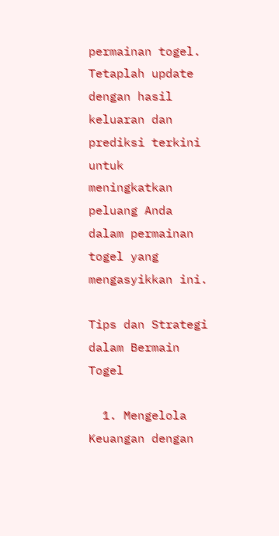permainan togel. Tetaplah update dengan hasil keluaran dan prediksi terkini untuk meningkatkan peluang Anda dalam permainan togel yang mengasyikkan ini.

Tips dan Strategi dalam Bermain Togel

  1. Mengelola Keuangan dengan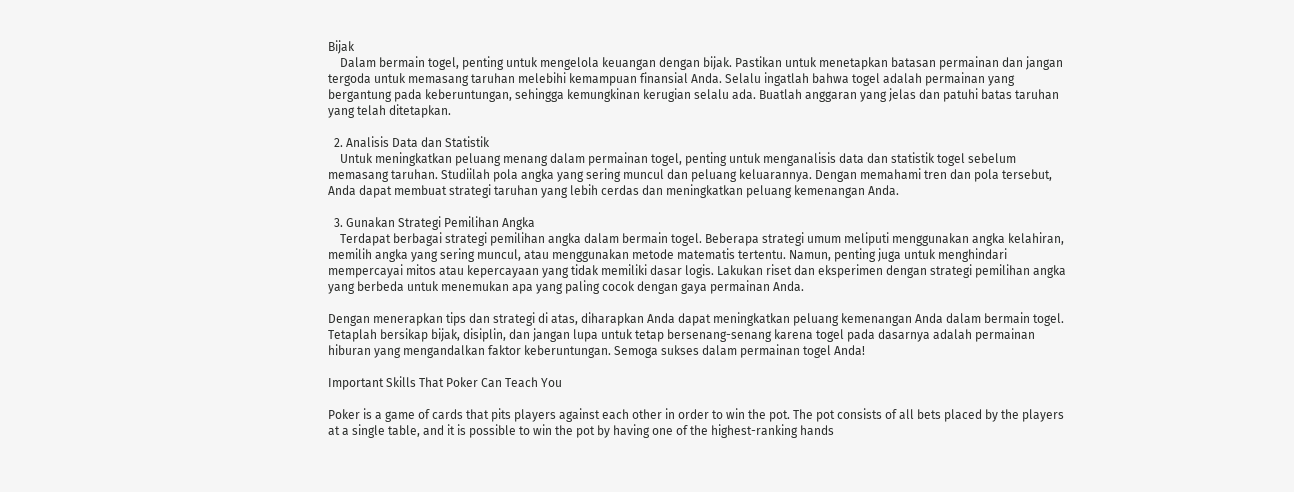Bijak
    Dalam bermain togel, penting untuk mengelola keuangan dengan bijak. Pastikan untuk menetapkan batasan permainan dan jangan tergoda untuk memasang taruhan melebihi kemampuan finansial Anda. Selalu ingatlah bahwa togel adalah permainan yang bergantung pada keberuntungan, sehingga kemungkinan kerugian selalu ada. Buatlah anggaran yang jelas dan patuhi batas taruhan yang telah ditetapkan.

  2. Analisis Data dan Statistik
    Untuk meningkatkan peluang menang dalam permainan togel, penting untuk menganalisis data dan statistik togel sebelum memasang taruhan. Studiilah pola angka yang sering muncul dan peluang keluarannya. Dengan memahami tren dan pola tersebut, Anda dapat membuat strategi taruhan yang lebih cerdas dan meningkatkan peluang kemenangan Anda.

  3. Gunakan Strategi Pemilihan Angka
    Terdapat berbagai strategi pemilihan angka dalam bermain togel. Beberapa strategi umum meliputi menggunakan angka kelahiran, memilih angka yang sering muncul, atau menggunakan metode matematis tertentu. Namun, penting juga untuk menghindari mempercayai mitos atau kepercayaan yang tidak memiliki dasar logis. Lakukan riset dan eksperimen dengan strategi pemilihan angka yang berbeda untuk menemukan apa yang paling cocok dengan gaya permainan Anda.

Dengan menerapkan tips dan strategi di atas, diharapkan Anda dapat meningkatkan peluang kemenangan Anda dalam bermain togel. Tetaplah bersikap bijak, disiplin, dan jangan lupa untuk tetap bersenang-senang karena togel pada dasarnya adalah permainan hiburan yang mengandalkan faktor keberuntungan. Semoga sukses dalam permainan togel Anda!

Important Skills That Poker Can Teach You

Poker is a game of cards that pits players against each other in order to win the pot. The pot consists of all bets placed by the players at a single table, and it is possible to win the pot by having one of the highest-ranking hands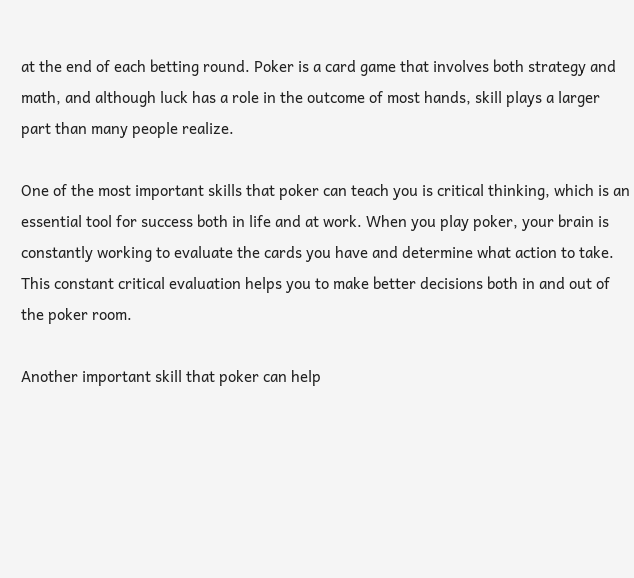at the end of each betting round. Poker is a card game that involves both strategy and math, and although luck has a role in the outcome of most hands, skill plays a larger part than many people realize.

One of the most important skills that poker can teach you is critical thinking, which is an essential tool for success both in life and at work. When you play poker, your brain is constantly working to evaluate the cards you have and determine what action to take. This constant critical evaluation helps you to make better decisions both in and out of the poker room.

Another important skill that poker can help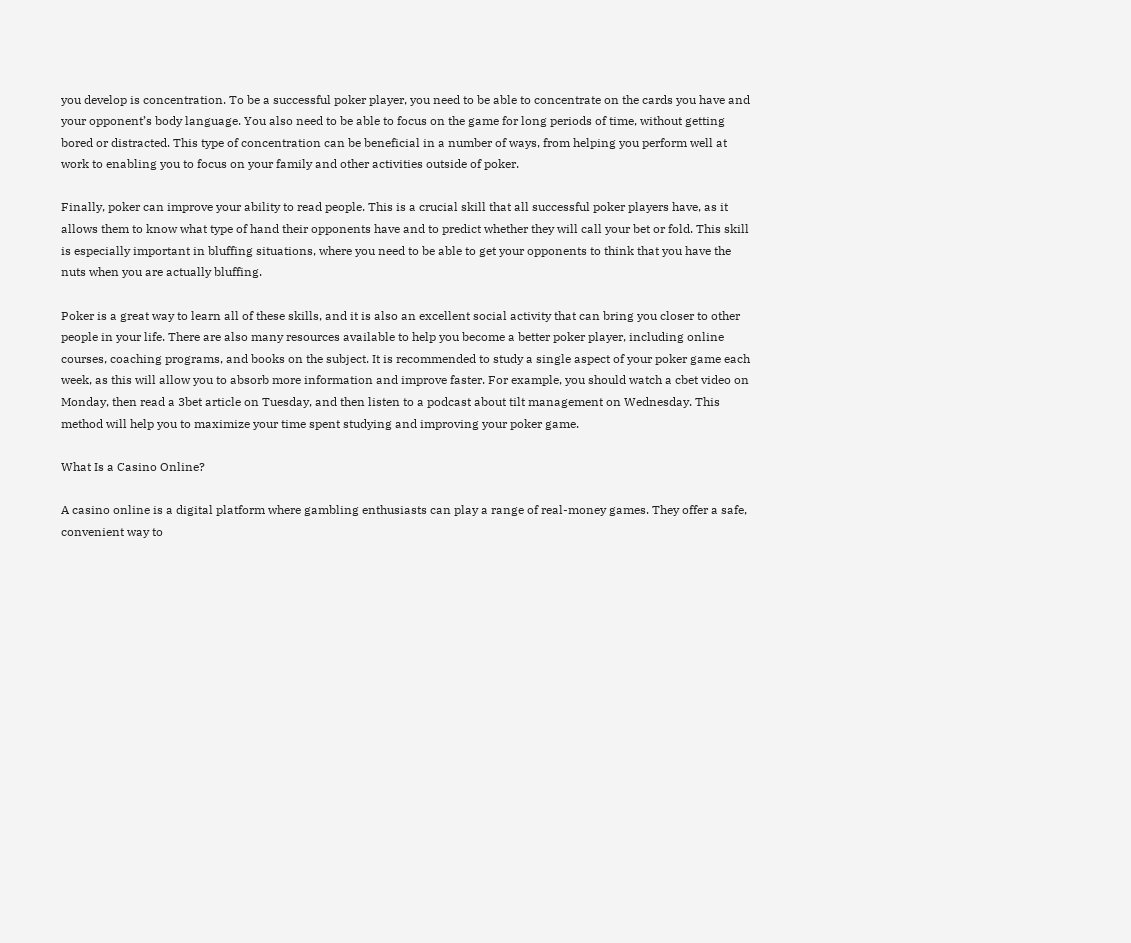you develop is concentration. To be a successful poker player, you need to be able to concentrate on the cards you have and your opponent’s body language. You also need to be able to focus on the game for long periods of time, without getting bored or distracted. This type of concentration can be beneficial in a number of ways, from helping you perform well at work to enabling you to focus on your family and other activities outside of poker.

Finally, poker can improve your ability to read people. This is a crucial skill that all successful poker players have, as it allows them to know what type of hand their opponents have and to predict whether they will call your bet or fold. This skill is especially important in bluffing situations, where you need to be able to get your opponents to think that you have the nuts when you are actually bluffing.

Poker is a great way to learn all of these skills, and it is also an excellent social activity that can bring you closer to other people in your life. There are also many resources available to help you become a better poker player, including online courses, coaching programs, and books on the subject. It is recommended to study a single aspect of your poker game each week, as this will allow you to absorb more information and improve faster. For example, you should watch a cbet video on Monday, then read a 3bet article on Tuesday, and then listen to a podcast about tilt management on Wednesday. This method will help you to maximize your time spent studying and improving your poker game.

What Is a Casino Online?

A casino online is a digital platform where gambling enthusiasts can play a range of real-money games. They offer a safe, convenient way to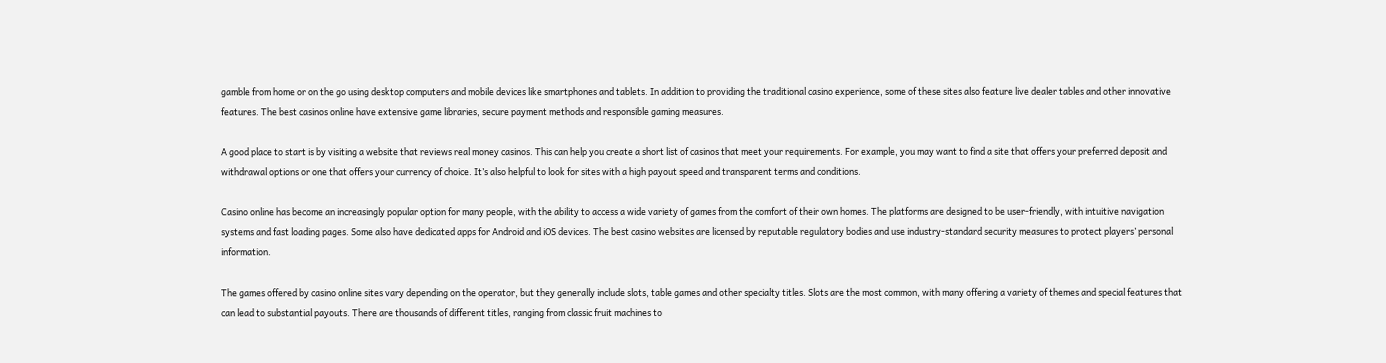gamble from home or on the go using desktop computers and mobile devices like smartphones and tablets. In addition to providing the traditional casino experience, some of these sites also feature live dealer tables and other innovative features. The best casinos online have extensive game libraries, secure payment methods and responsible gaming measures.

A good place to start is by visiting a website that reviews real money casinos. This can help you create a short list of casinos that meet your requirements. For example, you may want to find a site that offers your preferred deposit and withdrawal options or one that offers your currency of choice. It’s also helpful to look for sites with a high payout speed and transparent terms and conditions.

Casino online has become an increasingly popular option for many people, with the ability to access a wide variety of games from the comfort of their own homes. The platforms are designed to be user-friendly, with intuitive navigation systems and fast loading pages. Some also have dedicated apps for Android and iOS devices. The best casino websites are licensed by reputable regulatory bodies and use industry-standard security measures to protect players’ personal information.

The games offered by casino online sites vary depending on the operator, but they generally include slots, table games and other specialty titles. Slots are the most common, with many offering a variety of themes and special features that can lead to substantial payouts. There are thousands of different titles, ranging from classic fruit machines to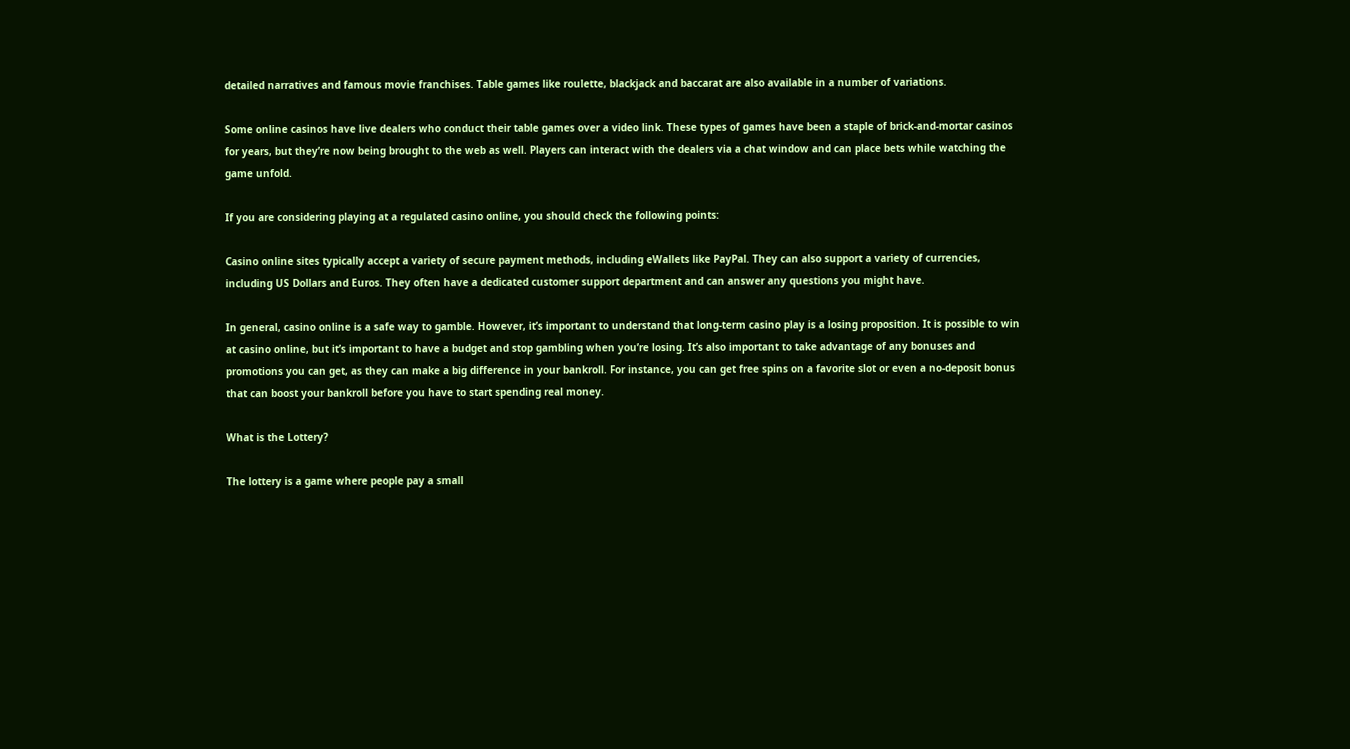detailed narratives and famous movie franchises. Table games like roulette, blackjack and baccarat are also available in a number of variations.

Some online casinos have live dealers who conduct their table games over a video link. These types of games have been a staple of brick-and-mortar casinos for years, but they’re now being brought to the web as well. Players can interact with the dealers via a chat window and can place bets while watching the game unfold.

If you are considering playing at a regulated casino online, you should check the following points:

Casino online sites typically accept a variety of secure payment methods, including eWallets like PayPal. They can also support a variety of currencies, including US Dollars and Euros. They often have a dedicated customer support department and can answer any questions you might have.

In general, casino online is a safe way to gamble. However, it’s important to understand that long-term casino play is a losing proposition. It is possible to win at casino online, but it’s important to have a budget and stop gambling when you’re losing. It’s also important to take advantage of any bonuses and promotions you can get, as they can make a big difference in your bankroll. For instance, you can get free spins on a favorite slot or even a no-deposit bonus that can boost your bankroll before you have to start spending real money.

What is the Lottery?

The lottery is a game where people pay a small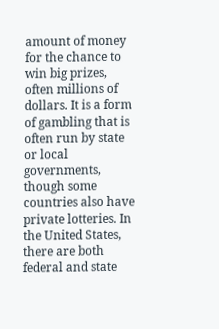amount of money for the chance to win big prizes, often millions of dollars. It is a form of gambling that is often run by state or local governments, though some countries also have private lotteries. In the United States, there are both federal and state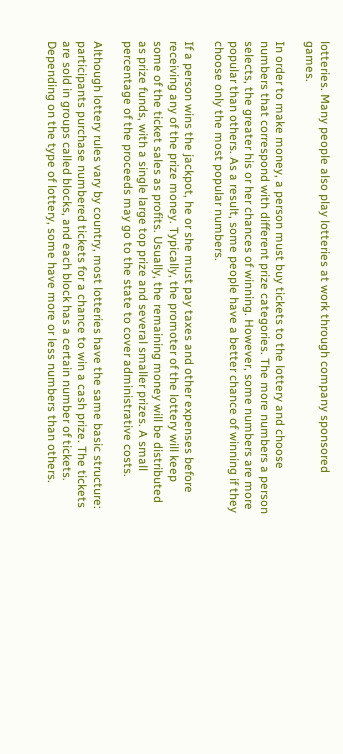lotteries. Many people also play lotteries at work through company sponsored games.

In order to make money, a person must buy tickets to the lottery and choose numbers that correspond with different prize categories. The more numbers a person selects, the greater his or her chances of winning. However, some numbers are more popular than others. As a result, some people have a better chance of winning if they choose only the most popular numbers.

If a person wins the jackpot, he or she must pay taxes and other expenses before receiving any of the prize money. Typically, the promoter of the lottery will keep some of the ticket sales as profits. Usually, the remaining money will be distributed as prize funds, with a single large top prize and several smaller prizes. A small percentage of the proceeds may go to the state to cover administrative costs.

Although lottery rules vary by country, most lotteries have the same basic structure: participants purchase numbered tickets for a chance to win a cash prize. The tickets are sold in groups called blocks, and each block has a certain number of tickets. Depending on the type of lottery, some have more or less numbers than others.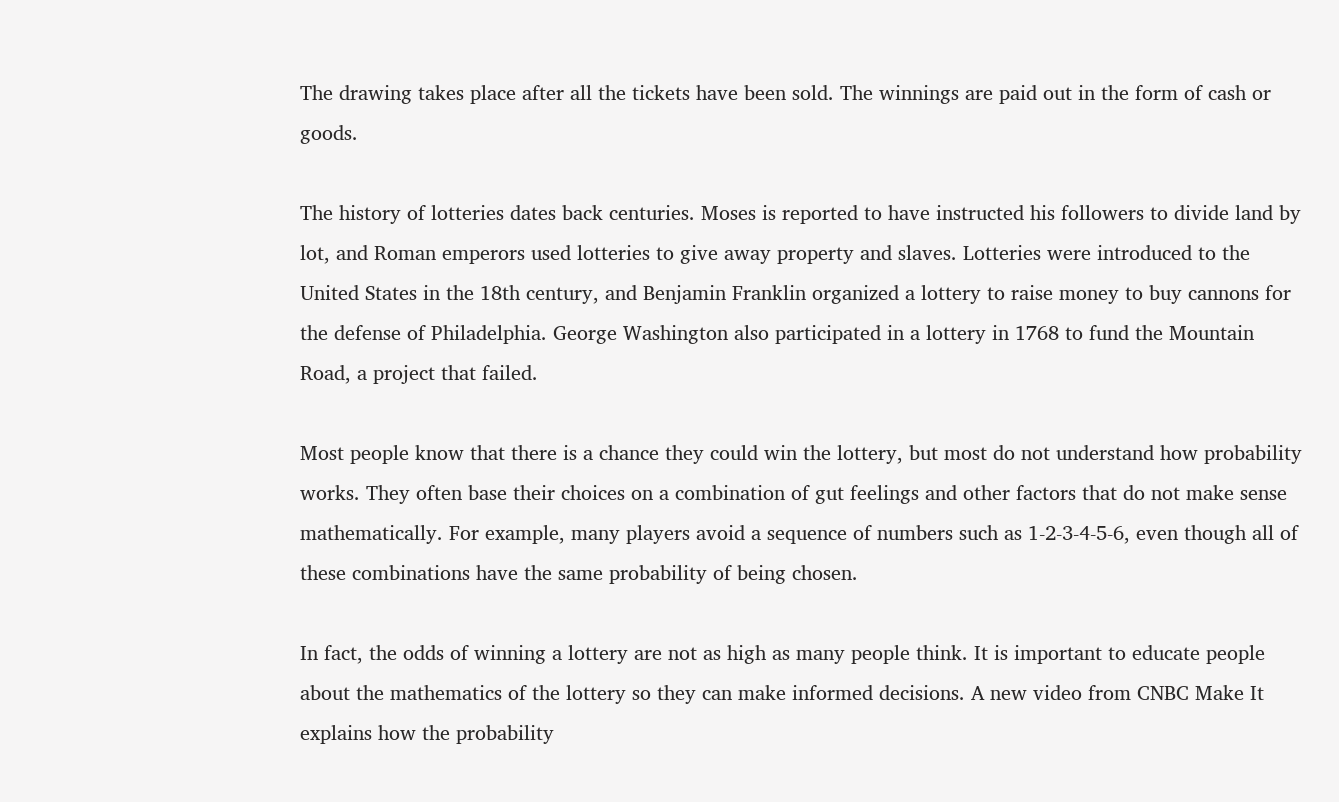The drawing takes place after all the tickets have been sold. The winnings are paid out in the form of cash or goods.

The history of lotteries dates back centuries. Moses is reported to have instructed his followers to divide land by lot, and Roman emperors used lotteries to give away property and slaves. Lotteries were introduced to the United States in the 18th century, and Benjamin Franklin organized a lottery to raise money to buy cannons for the defense of Philadelphia. George Washington also participated in a lottery in 1768 to fund the Mountain Road, a project that failed.

Most people know that there is a chance they could win the lottery, but most do not understand how probability works. They often base their choices on a combination of gut feelings and other factors that do not make sense mathematically. For example, many players avoid a sequence of numbers such as 1-2-3-4-5-6, even though all of these combinations have the same probability of being chosen.

In fact, the odds of winning a lottery are not as high as many people think. It is important to educate people about the mathematics of the lottery so they can make informed decisions. A new video from CNBC Make It explains how the probability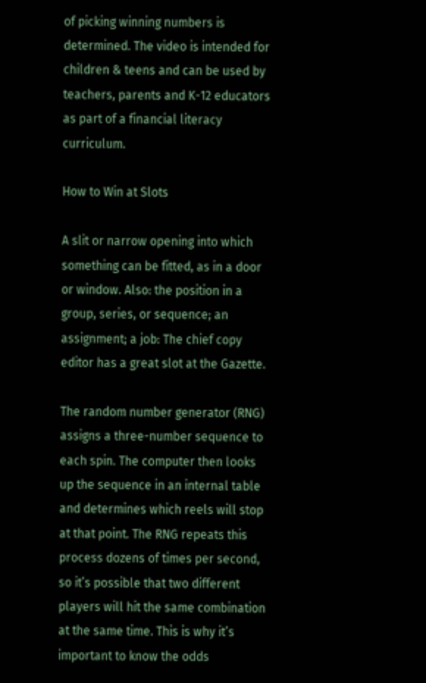of picking winning numbers is determined. The video is intended for children & teens and can be used by teachers, parents and K-12 educators as part of a financial literacy curriculum.

How to Win at Slots

A slit or narrow opening into which something can be fitted, as in a door or window. Also: the position in a group, series, or sequence; an assignment; a job: The chief copy editor has a great slot at the Gazette.

The random number generator (RNG) assigns a three-number sequence to each spin. The computer then looks up the sequence in an internal table and determines which reels will stop at that point. The RNG repeats this process dozens of times per second, so it’s possible that two different players will hit the same combination at the same time. This is why it’s important to know the odds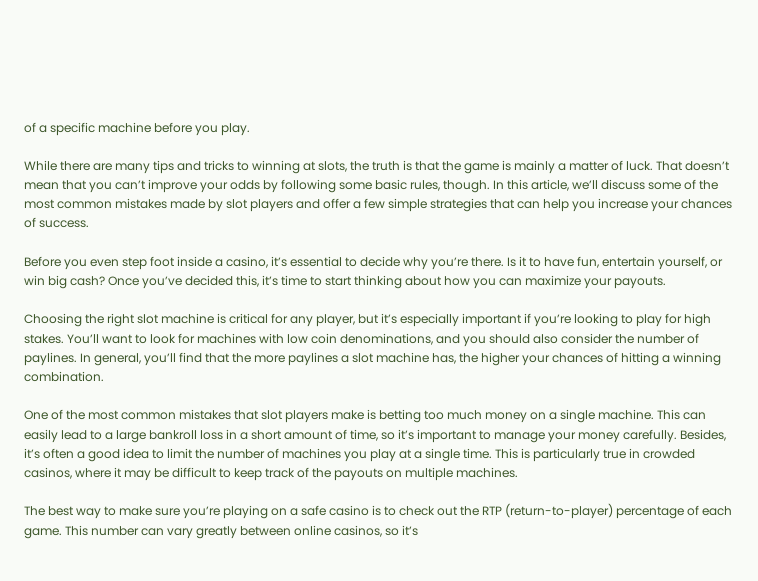of a specific machine before you play.

While there are many tips and tricks to winning at slots, the truth is that the game is mainly a matter of luck. That doesn’t mean that you can’t improve your odds by following some basic rules, though. In this article, we’ll discuss some of the most common mistakes made by slot players and offer a few simple strategies that can help you increase your chances of success.

Before you even step foot inside a casino, it’s essential to decide why you’re there. Is it to have fun, entertain yourself, or win big cash? Once you’ve decided this, it’s time to start thinking about how you can maximize your payouts.

Choosing the right slot machine is critical for any player, but it’s especially important if you’re looking to play for high stakes. You’ll want to look for machines with low coin denominations, and you should also consider the number of paylines. In general, you’ll find that the more paylines a slot machine has, the higher your chances of hitting a winning combination.

One of the most common mistakes that slot players make is betting too much money on a single machine. This can easily lead to a large bankroll loss in a short amount of time, so it’s important to manage your money carefully. Besides, it’s often a good idea to limit the number of machines you play at a single time. This is particularly true in crowded casinos, where it may be difficult to keep track of the payouts on multiple machines.

The best way to make sure you’re playing on a safe casino is to check out the RTP (return-to-player) percentage of each game. This number can vary greatly between online casinos, so it’s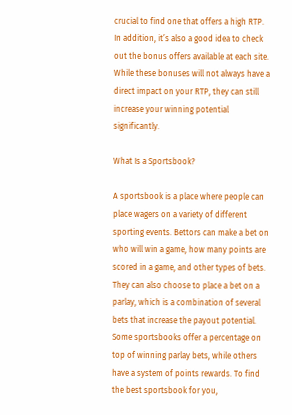crucial to find one that offers a high RTP. In addition, it’s also a good idea to check out the bonus offers available at each site. While these bonuses will not always have a direct impact on your RTP, they can still increase your winning potential significantly.

What Is a Sportsbook?

A sportsbook is a place where people can place wagers on a variety of different sporting events. Bettors can make a bet on who will win a game, how many points are scored in a game, and other types of bets. They can also choose to place a bet on a parlay, which is a combination of several bets that increase the payout potential. Some sportsbooks offer a percentage on top of winning parlay bets, while others have a system of points rewards. To find the best sportsbook for you,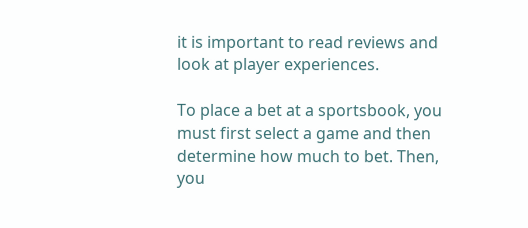it is important to read reviews and look at player experiences.

To place a bet at a sportsbook, you must first select a game and then determine how much to bet. Then, you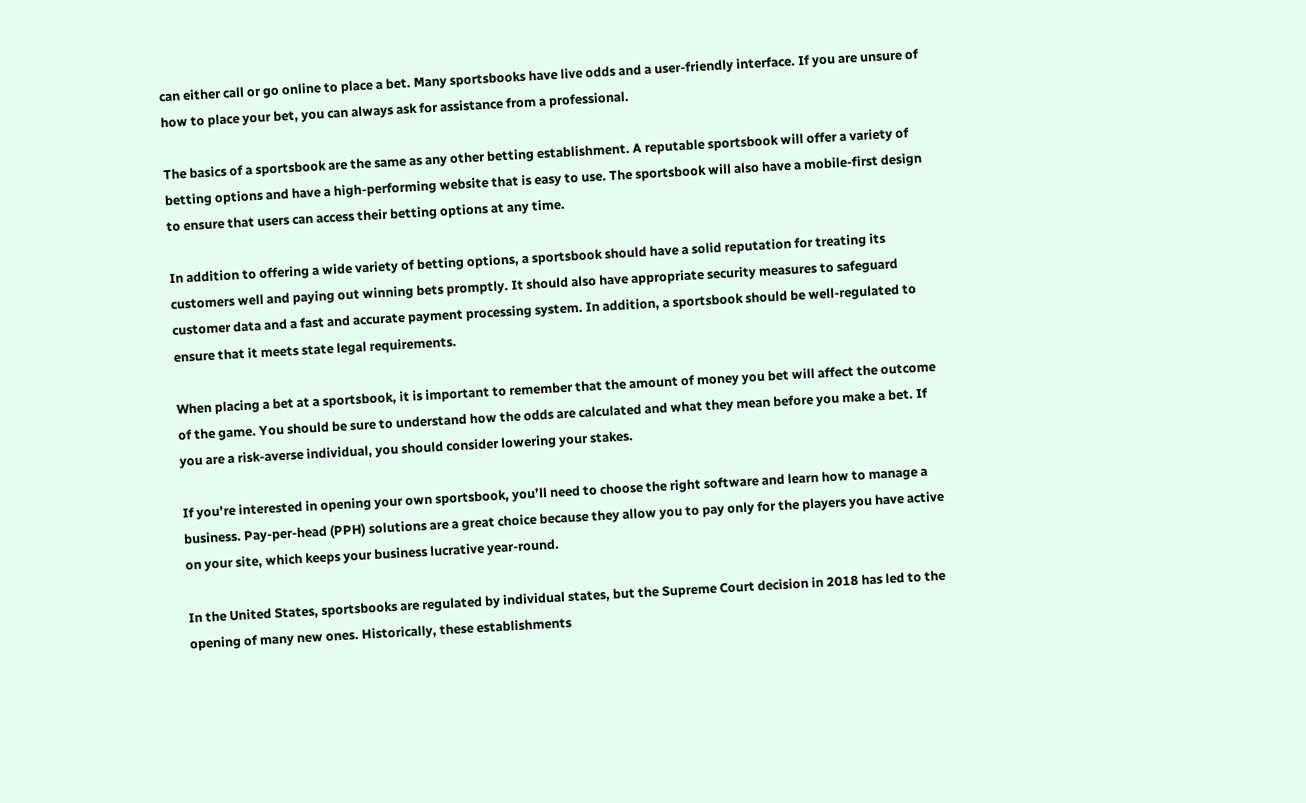can either call or go online to place a bet. Many sportsbooks have live odds and a user-friendly interface. If you are unsure of how to place your bet, you can always ask for assistance from a professional.

The basics of a sportsbook are the same as any other betting establishment. A reputable sportsbook will offer a variety of betting options and have a high-performing website that is easy to use. The sportsbook will also have a mobile-first design to ensure that users can access their betting options at any time.

In addition to offering a wide variety of betting options, a sportsbook should have a solid reputation for treating its customers well and paying out winning bets promptly. It should also have appropriate security measures to safeguard customer data and a fast and accurate payment processing system. In addition, a sportsbook should be well-regulated to ensure that it meets state legal requirements.

When placing a bet at a sportsbook, it is important to remember that the amount of money you bet will affect the outcome of the game. You should be sure to understand how the odds are calculated and what they mean before you make a bet. If you are a risk-averse individual, you should consider lowering your stakes.

If you’re interested in opening your own sportsbook, you’ll need to choose the right software and learn how to manage a business. Pay-per-head (PPH) solutions are a great choice because they allow you to pay only for the players you have active on your site, which keeps your business lucrative year-round.

In the United States, sportsbooks are regulated by individual states, but the Supreme Court decision in 2018 has led to the opening of many new ones. Historically, these establishments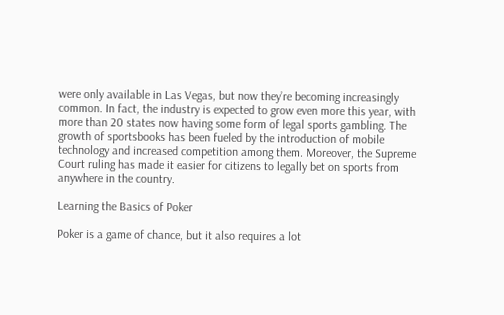were only available in Las Vegas, but now they’re becoming increasingly common. In fact, the industry is expected to grow even more this year, with more than 20 states now having some form of legal sports gambling. The growth of sportsbooks has been fueled by the introduction of mobile technology and increased competition among them. Moreover, the Supreme Court ruling has made it easier for citizens to legally bet on sports from anywhere in the country.

Learning the Basics of Poker

Poker is a game of chance, but it also requires a lot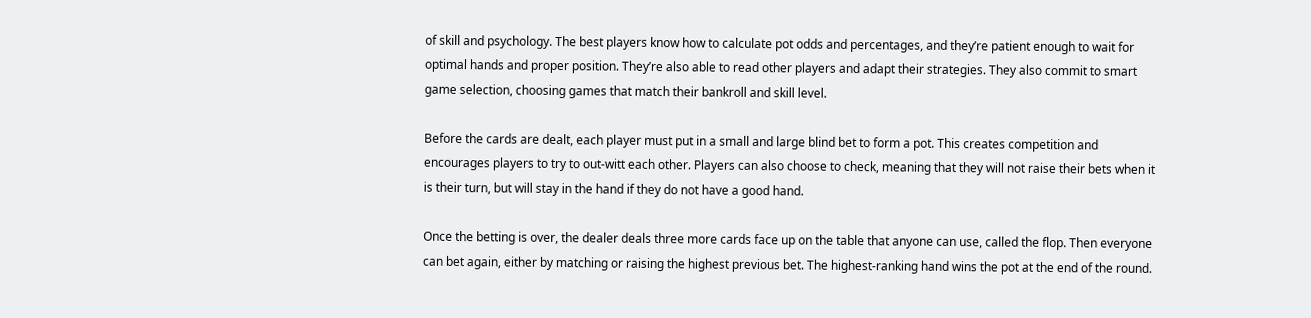of skill and psychology. The best players know how to calculate pot odds and percentages, and they’re patient enough to wait for optimal hands and proper position. They’re also able to read other players and adapt their strategies. They also commit to smart game selection, choosing games that match their bankroll and skill level.

Before the cards are dealt, each player must put in a small and large blind bet to form a pot. This creates competition and encourages players to try to out-witt each other. Players can also choose to check, meaning that they will not raise their bets when it is their turn, but will stay in the hand if they do not have a good hand.

Once the betting is over, the dealer deals three more cards face up on the table that anyone can use, called the flop. Then everyone can bet again, either by matching or raising the highest previous bet. The highest-ranking hand wins the pot at the end of the round.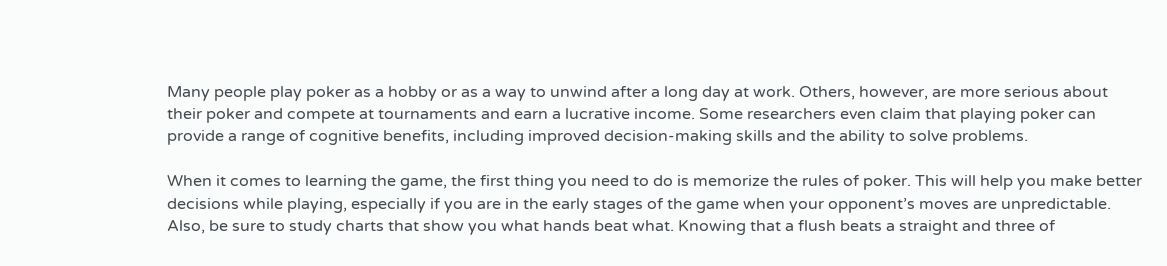Many people play poker as a hobby or as a way to unwind after a long day at work. Others, however, are more serious about their poker and compete at tournaments and earn a lucrative income. Some researchers even claim that playing poker can provide a range of cognitive benefits, including improved decision-making skills and the ability to solve problems.

When it comes to learning the game, the first thing you need to do is memorize the rules of poker. This will help you make better decisions while playing, especially if you are in the early stages of the game when your opponent’s moves are unpredictable. Also, be sure to study charts that show you what hands beat what. Knowing that a flush beats a straight and three of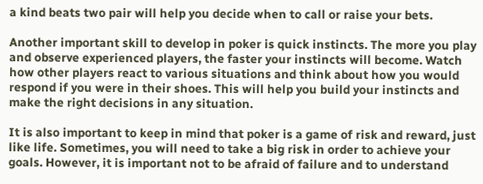a kind beats two pair will help you decide when to call or raise your bets.

Another important skill to develop in poker is quick instincts. The more you play and observe experienced players, the faster your instincts will become. Watch how other players react to various situations and think about how you would respond if you were in their shoes. This will help you build your instincts and make the right decisions in any situation.

It is also important to keep in mind that poker is a game of risk and reward, just like life. Sometimes, you will need to take a big risk in order to achieve your goals. However, it is important not to be afraid of failure and to understand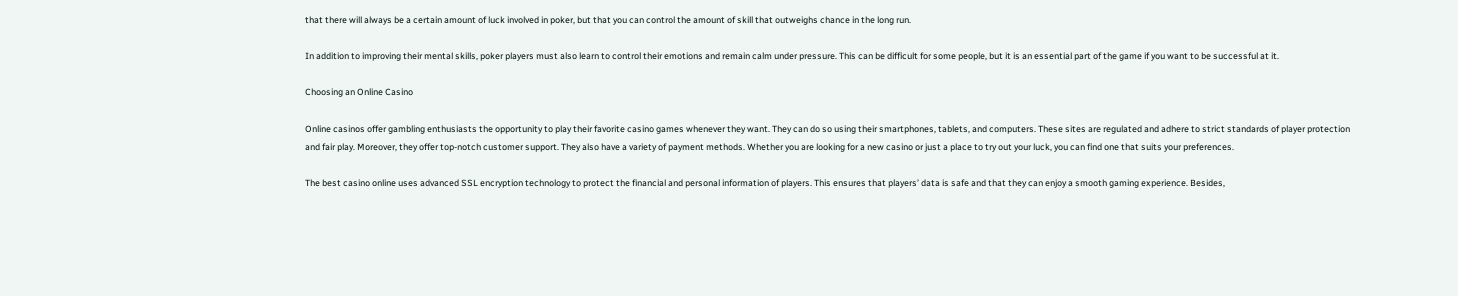that there will always be a certain amount of luck involved in poker, but that you can control the amount of skill that outweighs chance in the long run.

In addition to improving their mental skills, poker players must also learn to control their emotions and remain calm under pressure. This can be difficult for some people, but it is an essential part of the game if you want to be successful at it.

Choosing an Online Casino

Online casinos offer gambling enthusiasts the opportunity to play their favorite casino games whenever they want. They can do so using their smartphones, tablets, and computers. These sites are regulated and adhere to strict standards of player protection and fair play. Moreover, they offer top-notch customer support. They also have a variety of payment methods. Whether you are looking for a new casino or just a place to try out your luck, you can find one that suits your preferences.

The best casino online uses advanced SSL encryption technology to protect the financial and personal information of players. This ensures that players’ data is safe and that they can enjoy a smooth gaming experience. Besides,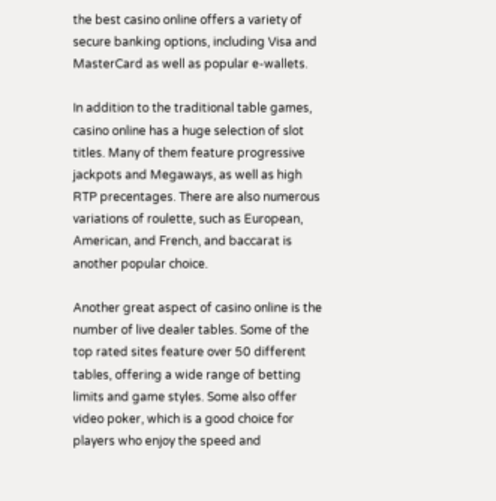the best casino online offers a variety of secure banking options, including Visa and MasterCard as well as popular e-wallets.

In addition to the traditional table games, casino online has a huge selection of slot titles. Many of them feature progressive jackpots and Megaways, as well as high RTP precentages. There are also numerous variations of roulette, such as European, American, and French, and baccarat is another popular choice.

Another great aspect of casino online is the number of live dealer tables. Some of the top rated sites feature over 50 different tables, offering a wide range of betting limits and game styles. Some also offer video poker, which is a good choice for players who enjoy the speed and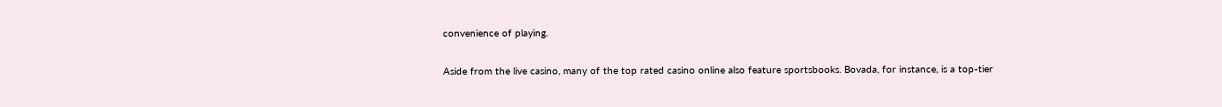convenience of playing.

Aside from the live casino, many of the top rated casino online also feature sportsbooks. Bovada, for instance, is a top-tier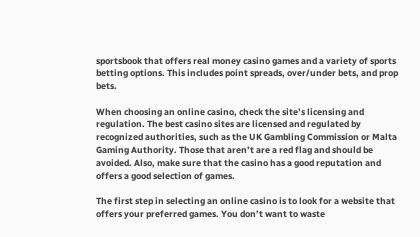sportsbook that offers real money casino games and a variety of sports betting options. This includes point spreads, over/under bets, and prop bets.

When choosing an online casino, check the site’s licensing and regulation. The best casino sites are licensed and regulated by recognized authorities, such as the UK Gambling Commission or Malta Gaming Authority. Those that aren’t are a red flag and should be avoided. Also, make sure that the casino has a good reputation and offers a good selection of games.

The first step in selecting an online casino is to look for a website that offers your preferred games. You don’t want to waste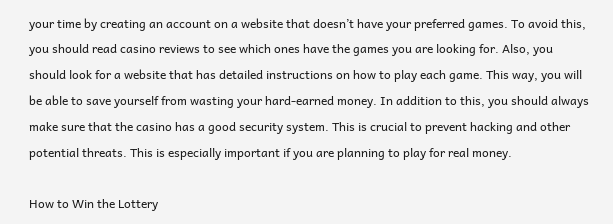your time by creating an account on a website that doesn’t have your preferred games. To avoid this, you should read casino reviews to see which ones have the games you are looking for. Also, you should look for a website that has detailed instructions on how to play each game. This way, you will be able to save yourself from wasting your hard-earned money. In addition to this, you should always make sure that the casino has a good security system. This is crucial to prevent hacking and other potential threats. This is especially important if you are planning to play for real money.

How to Win the Lottery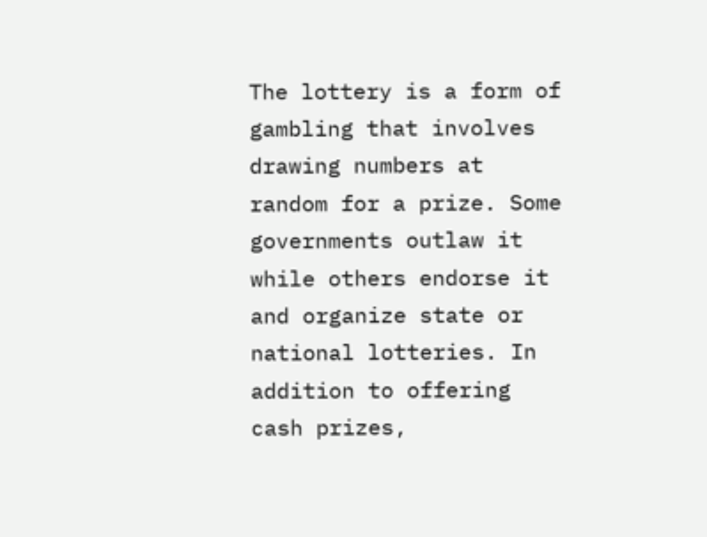The lottery is a form of gambling that involves drawing numbers at random for a prize. Some governments outlaw it while others endorse it and organize state or national lotteries. In addition to offering cash prizes,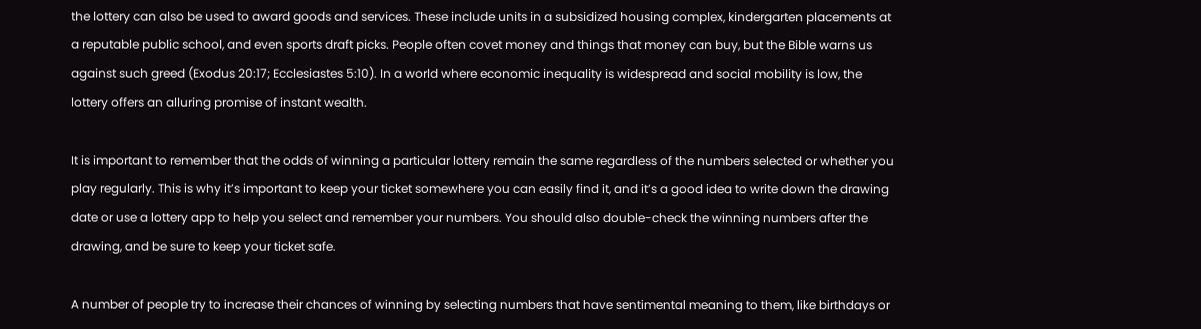the lottery can also be used to award goods and services. These include units in a subsidized housing complex, kindergarten placements at a reputable public school, and even sports draft picks. People often covet money and things that money can buy, but the Bible warns us against such greed (Exodus 20:17; Ecclesiastes 5:10). In a world where economic inequality is widespread and social mobility is low, the lottery offers an alluring promise of instant wealth.

It is important to remember that the odds of winning a particular lottery remain the same regardless of the numbers selected or whether you play regularly. This is why it’s important to keep your ticket somewhere you can easily find it, and it’s a good idea to write down the drawing date or use a lottery app to help you select and remember your numbers. You should also double-check the winning numbers after the drawing, and be sure to keep your ticket safe.

A number of people try to increase their chances of winning by selecting numbers that have sentimental meaning to them, like birthdays or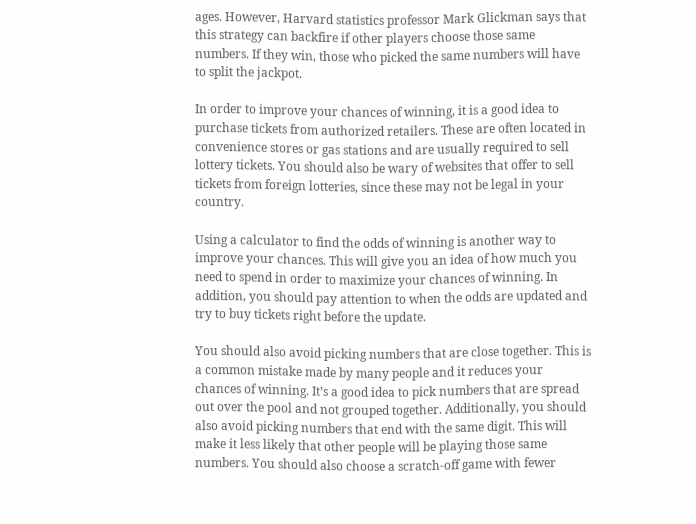ages. However, Harvard statistics professor Mark Glickman says that this strategy can backfire if other players choose those same numbers. If they win, those who picked the same numbers will have to split the jackpot.

In order to improve your chances of winning, it is a good idea to purchase tickets from authorized retailers. These are often located in convenience stores or gas stations and are usually required to sell lottery tickets. You should also be wary of websites that offer to sell tickets from foreign lotteries, since these may not be legal in your country.

Using a calculator to find the odds of winning is another way to improve your chances. This will give you an idea of how much you need to spend in order to maximize your chances of winning. In addition, you should pay attention to when the odds are updated and try to buy tickets right before the update.

You should also avoid picking numbers that are close together. This is a common mistake made by many people and it reduces your chances of winning. It’s a good idea to pick numbers that are spread out over the pool and not grouped together. Additionally, you should also avoid picking numbers that end with the same digit. This will make it less likely that other people will be playing those same numbers. You should also choose a scratch-off game with fewer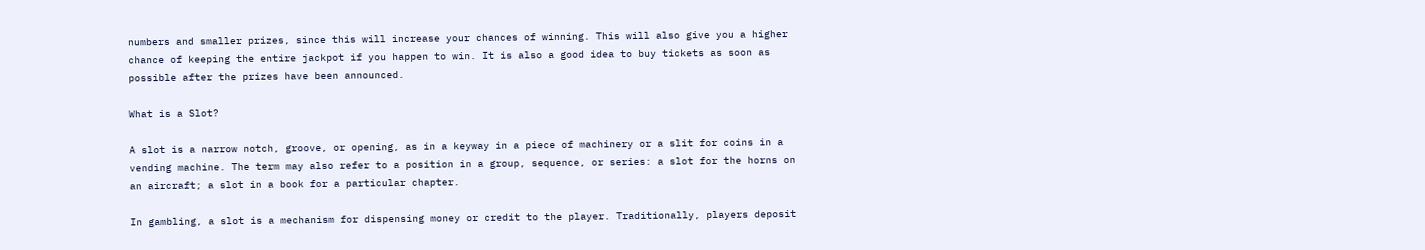numbers and smaller prizes, since this will increase your chances of winning. This will also give you a higher chance of keeping the entire jackpot if you happen to win. It is also a good idea to buy tickets as soon as possible after the prizes have been announced.

What is a Slot?

A slot is a narrow notch, groove, or opening, as in a keyway in a piece of machinery or a slit for coins in a vending machine. The term may also refer to a position in a group, sequence, or series: a slot for the horns on an aircraft; a slot in a book for a particular chapter.

In gambling, a slot is a mechanism for dispensing money or credit to the player. Traditionally, players deposit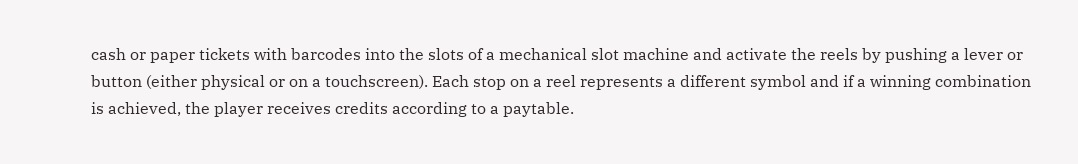cash or paper tickets with barcodes into the slots of a mechanical slot machine and activate the reels by pushing a lever or button (either physical or on a touchscreen). Each stop on a reel represents a different symbol and if a winning combination is achieved, the player receives credits according to a paytable.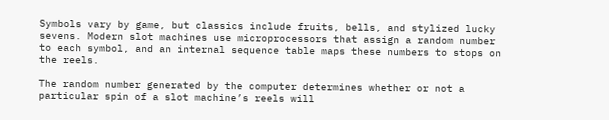Symbols vary by game, but classics include fruits, bells, and stylized lucky sevens. Modern slot machines use microprocessors that assign a random number to each symbol, and an internal sequence table maps these numbers to stops on the reels.

The random number generated by the computer determines whether or not a particular spin of a slot machine’s reels will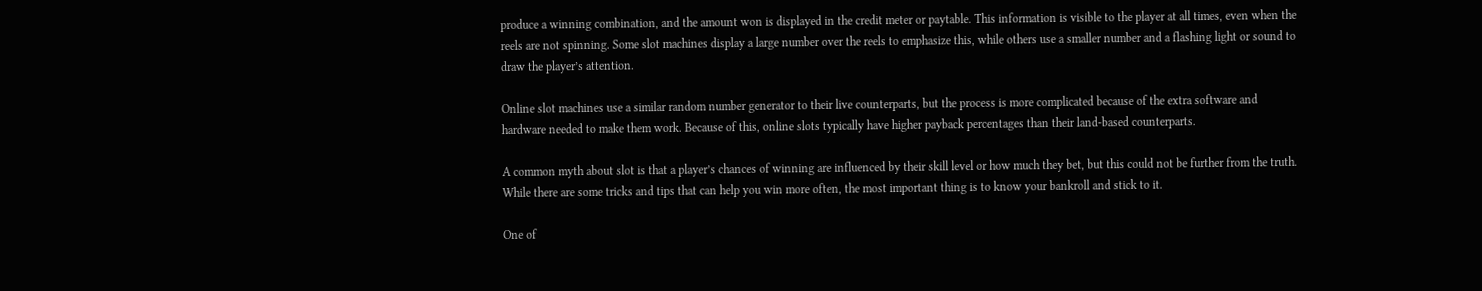produce a winning combination, and the amount won is displayed in the credit meter or paytable. This information is visible to the player at all times, even when the reels are not spinning. Some slot machines display a large number over the reels to emphasize this, while others use a smaller number and a flashing light or sound to draw the player’s attention.

Online slot machines use a similar random number generator to their live counterparts, but the process is more complicated because of the extra software and hardware needed to make them work. Because of this, online slots typically have higher payback percentages than their land-based counterparts.

A common myth about slot is that a player’s chances of winning are influenced by their skill level or how much they bet, but this could not be further from the truth. While there are some tricks and tips that can help you win more often, the most important thing is to know your bankroll and stick to it.

One of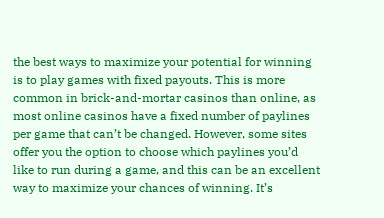the best ways to maximize your potential for winning is to play games with fixed payouts. This is more common in brick-and-mortar casinos than online, as most online casinos have a fixed number of paylines per game that can’t be changed. However, some sites offer you the option to choose which paylines you’d like to run during a game, and this can be an excellent way to maximize your chances of winning. It’s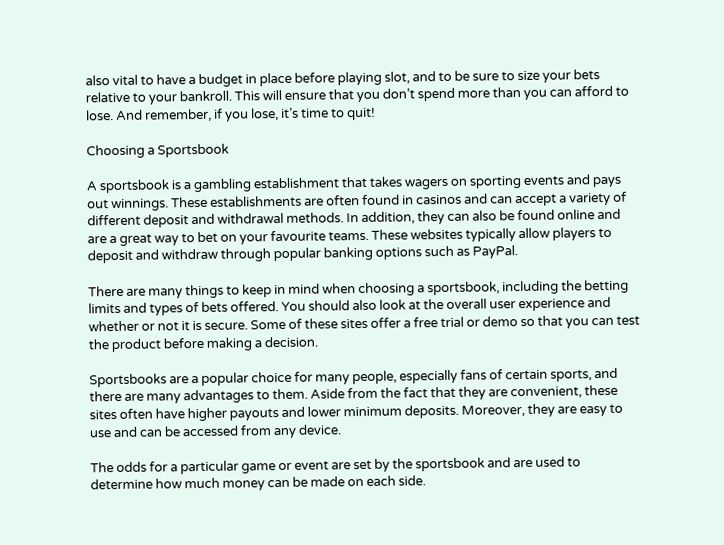also vital to have a budget in place before playing slot, and to be sure to size your bets relative to your bankroll. This will ensure that you don’t spend more than you can afford to lose. And remember, if you lose, it’s time to quit!

Choosing a Sportsbook

A sportsbook is a gambling establishment that takes wagers on sporting events and pays out winnings. These establishments are often found in casinos and can accept a variety of different deposit and withdrawal methods. In addition, they can also be found online and are a great way to bet on your favourite teams. These websites typically allow players to deposit and withdraw through popular banking options such as PayPal.

There are many things to keep in mind when choosing a sportsbook, including the betting limits and types of bets offered. You should also look at the overall user experience and whether or not it is secure. Some of these sites offer a free trial or demo so that you can test the product before making a decision.

Sportsbooks are a popular choice for many people, especially fans of certain sports, and there are many advantages to them. Aside from the fact that they are convenient, these sites often have higher payouts and lower minimum deposits. Moreover, they are easy to use and can be accessed from any device.

The odds for a particular game or event are set by the sportsbook and are used to determine how much money can be made on each side.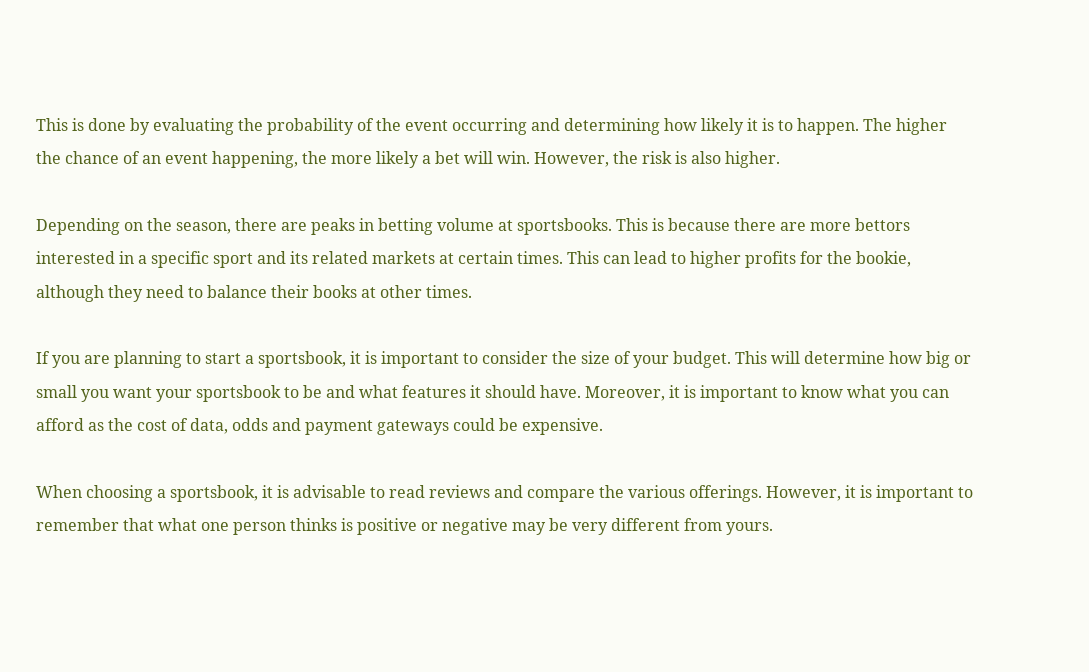This is done by evaluating the probability of the event occurring and determining how likely it is to happen. The higher the chance of an event happening, the more likely a bet will win. However, the risk is also higher.

Depending on the season, there are peaks in betting volume at sportsbooks. This is because there are more bettors interested in a specific sport and its related markets at certain times. This can lead to higher profits for the bookie, although they need to balance their books at other times.

If you are planning to start a sportsbook, it is important to consider the size of your budget. This will determine how big or small you want your sportsbook to be and what features it should have. Moreover, it is important to know what you can afford as the cost of data, odds and payment gateways could be expensive.

When choosing a sportsbook, it is advisable to read reviews and compare the various offerings. However, it is important to remember that what one person thinks is positive or negative may be very different from yours.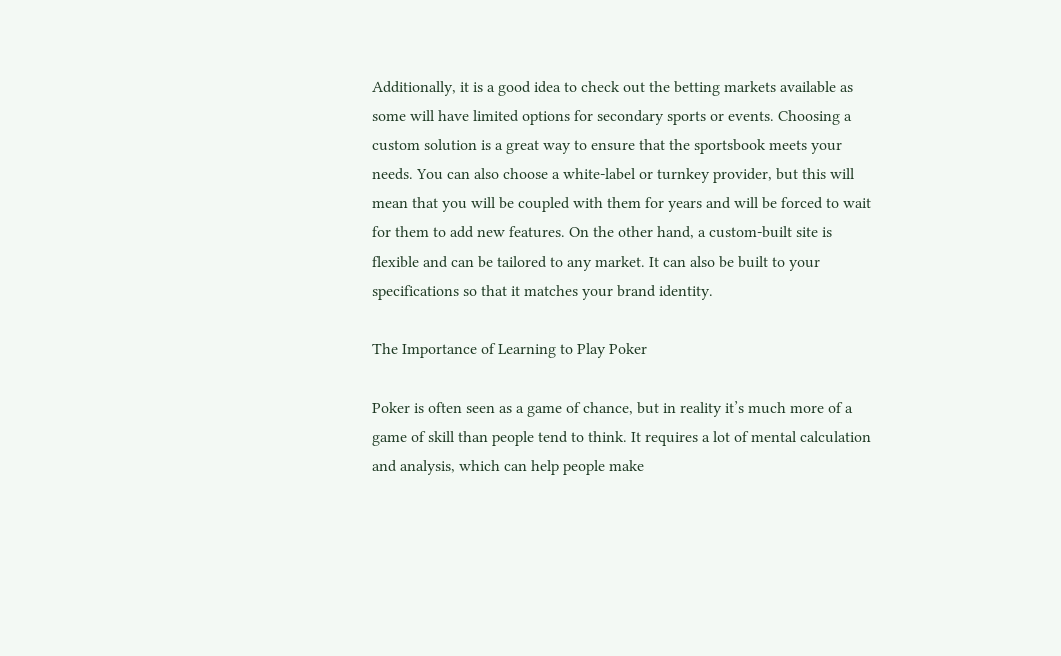Additionally, it is a good idea to check out the betting markets available as some will have limited options for secondary sports or events. Choosing a custom solution is a great way to ensure that the sportsbook meets your needs. You can also choose a white-label or turnkey provider, but this will mean that you will be coupled with them for years and will be forced to wait for them to add new features. On the other hand, a custom-built site is flexible and can be tailored to any market. It can also be built to your specifications so that it matches your brand identity.

The Importance of Learning to Play Poker

Poker is often seen as a game of chance, but in reality it’s much more of a game of skill than people tend to think. It requires a lot of mental calculation and analysis, which can help people make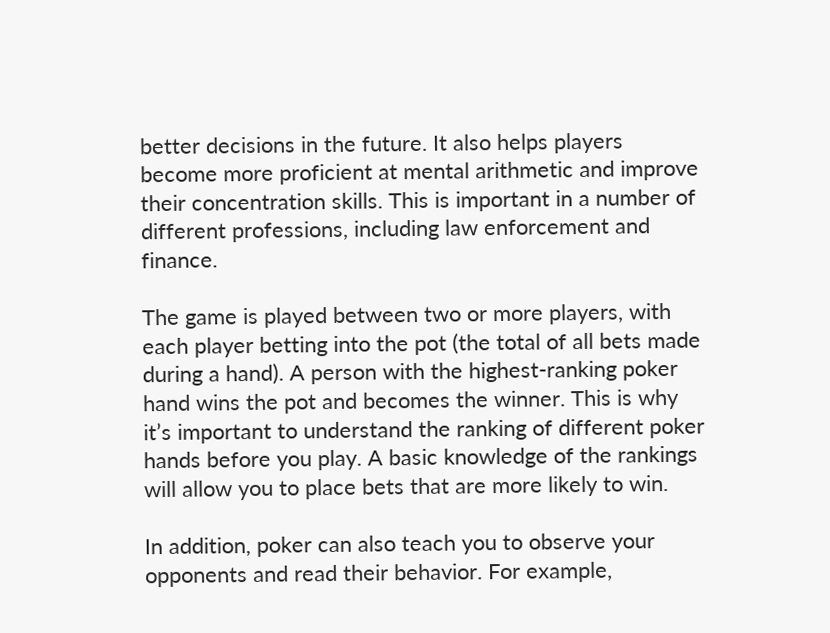better decisions in the future. It also helps players become more proficient at mental arithmetic and improve their concentration skills. This is important in a number of different professions, including law enforcement and finance.

The game is played between two or more players, with each player betting into the pot (the total of all bets made during a hand). A person with the highest-ranking poker hand wins the pot and becomes the winner. This is why it’s important to understand the ranking of different poker hands before you play. A basic knowledge of the rankings will allow you to place bets that are more likely to win.

In addition, poker can also teach you to observe your opponents and read their behavior. For example,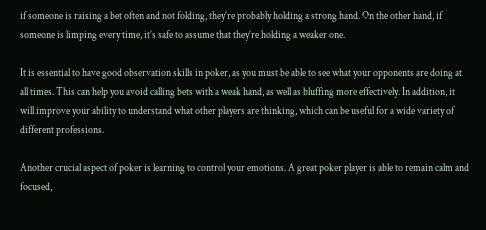if someone is raising a bet often and not folding, they’re probably holding a strong hand. On the other hand, if someone is limping every time, it’s safe to assume that they’re holding a weaker one.

It is essential to have good observation skills in poker, as you must be able to see what your opponents are doing at all times. This can help you avoid calling bets with a weak hand, as well as bluffing more effectively. In addition, it will improve your ability to understand what other players are thinking, which can be useful for a wide variety of different professions.

Another crucial aspect of poker is learning to control your emotions. A great poker player is able to remain calm and focused,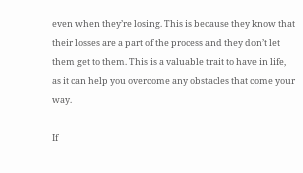even when they’re losing. This is because they know that their losses are a part of the process and they don’t let them get to them. This is a valuable trait to have in life, as it can help you overcome any obstacles that come your way.

If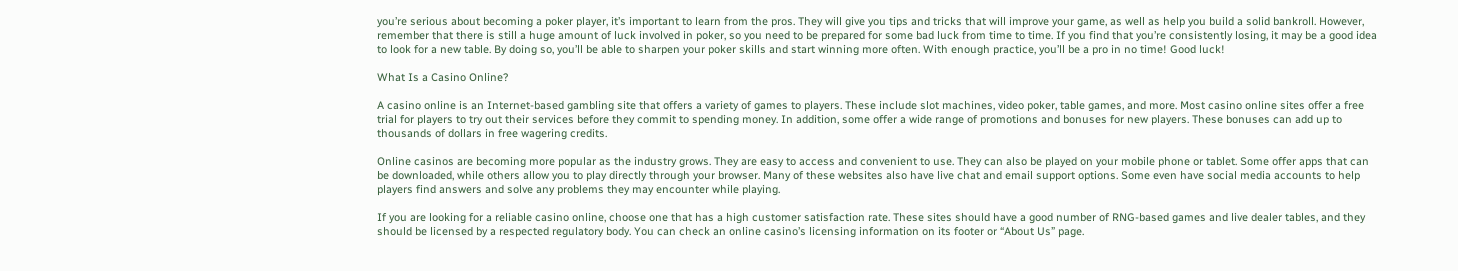you’re serious about becoming a poker player, it’s important to learn from the pros. They will give you tips and tricks that will improve your game, as well as help you build a solid bankroll. However, remember that there is still a huge amount of luck involved in poker, so you need to be prepared for some bad luck from time to time. If you find that you’re consistently losing, it may be a good idea to look for a new table. By doing so, you’ll be able to sharpen your poker skills and start winning more often. With enough practice, you’ll be a pro in no time! Good luck!

What Is a Casino Online?

A casino online is an Internet-based gambling site that offers a variety of games to players. These include slot machines, video poker, table games, and more. Most casino online sites offer a free trial for players to try out their services before they commit to spending money. In addition, some offer a wide range of promotions and bonuses for new players. These bonuses can add up to thousands of dollars in free wagering credits.

Online casinos are becoming more popular as the industry grows. They are easy to access and convenient to use. They can also be played on your mobile phone or tablet. Some offer apps that can be downloaded, while others allow you to play directly through your browser. Many of these websites also have live chat and email support options. Some even have social media accounts to help players find answers and solve any problems they may encounter while playing.

If you are looking for a reliable casino online, choose one that has a high customer satisfaction rate. These sites should have a good number of RNG-based games and live dealer tables, and they should be licensed by a respected regulatory body. You can check an online casino’s licensing information on its footer or “About Us” page.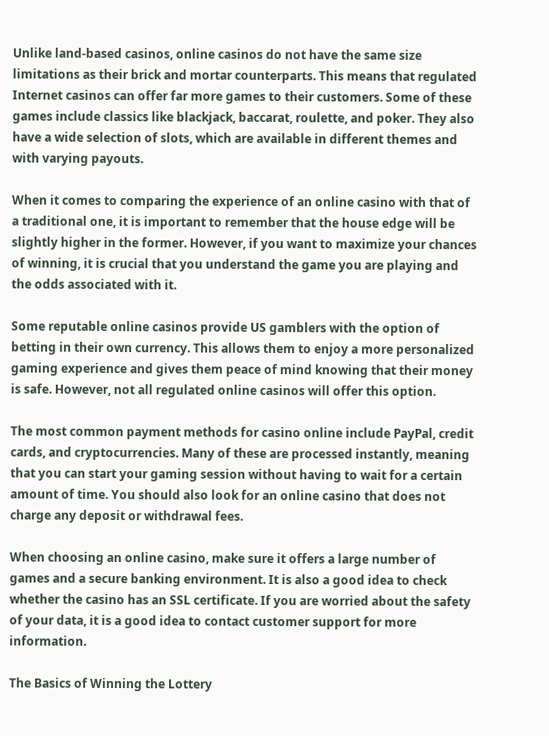Unlike land-based casinos, online casinos do not have the same size limitations as their brick and mortar counterparts. This means that regulated Internet casinos can offer far more games to their customers. Some of these games include classics like blackjack, baccarat, roulette, and poker. They also have a wide selection of slots, which are available in different themes and with varying payouts.

When it comes to comparing the experience of an online casino with that of a traditional one, it is important to remember that the house edge will be slightly higher in the former. However, if you want to maximize your chances of winning, it is crucial that you understand the game you are playing and the odds associated with it.

Some reputable online casinos provide US gamblers with the option of betting in their own currency. This allows them to enjoy a more personalized gaming experience and gives them peace of mind knowing that their money is safe. However, not all regulated online casinos will offer this option.

The most common payment methods for casino online include PayPal, credit cards, and cryptocurrencies. Many of these are processed instantly, meaning that you can start your gaming session without having to wait for a certain amount of time. You should also look for an online casino that does not charge any deposit or withdrawal fees.

When choosing an online casino, make sure it offers a large number of games and a secure banking environment. It is also a good idea to check whether the casino has an SSL certificate. If you are worried about the safety of your data, it is a good idea to contact customer support for more information.

The Basics of Winning the Lottery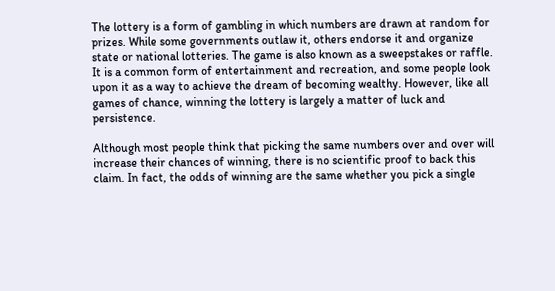The lottery is a form of gambling in which numbers are drawn at random for prizes. While some governments outlaw it, others endorse it and organize state or national lotteries. The game is also known as a sweepstakes or raffle. It is a common form of entertainment and recreation, and some people look upon it as a way to achieve the dream of becoming wealthy. However, like all games of chance, winning the lottery is largely a matter of luck and persistence.

Although most people think that picking the same numbers over and over will increase their chances of winning, there is no scientific proof to back this claim. In fact, the odds of winning are the same whether you pick a single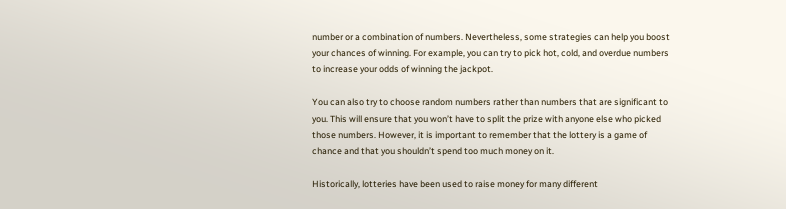number or a combination of numbers. Nevertheless, some strategies can help you boost your chances of winning. For example, you can try to pick hot, cold, and overdue numbers to increase your odds of winning the jackpot.

You can also try to choose random numbers rather than numbers that are significant to you. This will ensure that you won’t have to split the prize with anyone else who picked those numbers. However, it is important to remember that the lottery is a game of chance and that you shouldn’t spend too much money on it.

Historically, lotteries have been used to raise money for many different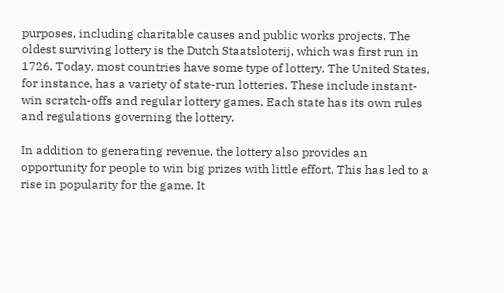purposes, including charitable causes and public works projects. The oldest surviving lottery is the Dutch Staatsloterij, which was first run in 1726. Today, most countries have some type of lottery. The United States, for instance, has a variety of state-run lotteries. These include instant-win scratch-offs and regular lottery games. Each state has its own rules and regulations governing the lottery.

In addition to generating revenue, the lottery also provides an opportunity for people to win big prizes with little effort. This has led to a rise in popularity for the game. It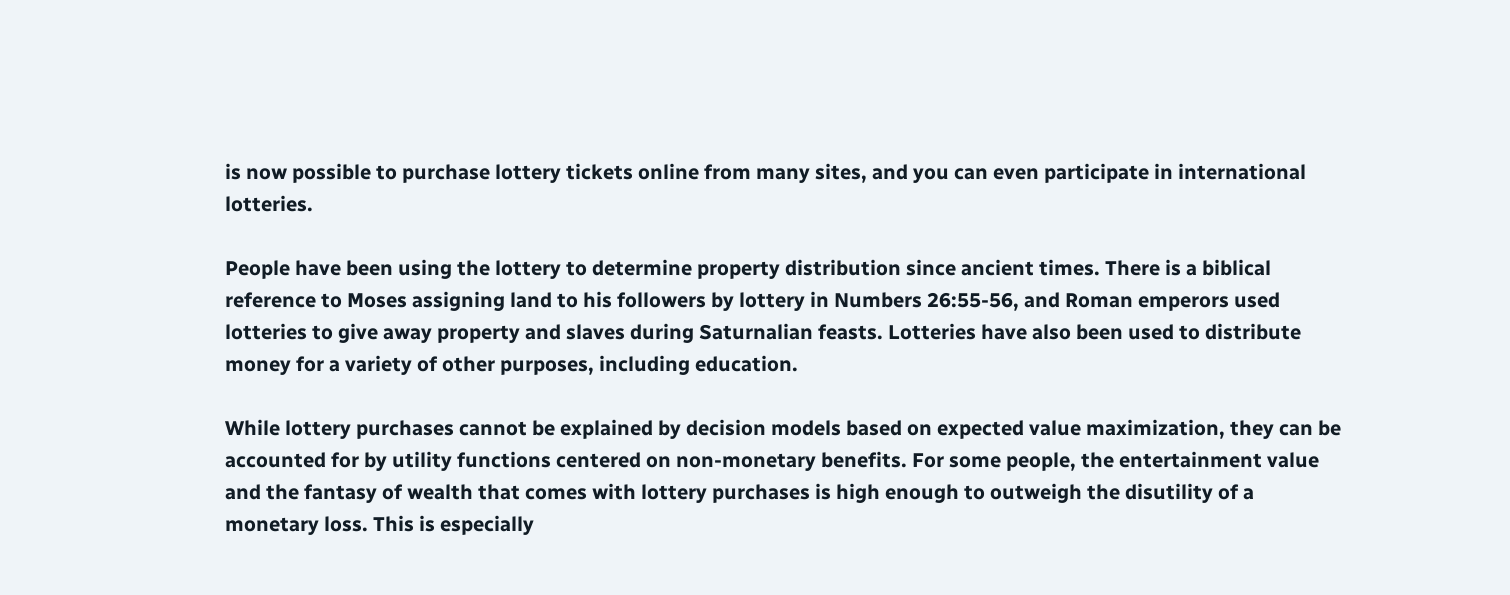is now possible to purchase lottery tickets online from many sites, and you can even participate in international lotteries.

People have been using the lottery to determine property distribution since ancient times. There is a biblical reference to Moses assigning land to his followers by lottery in Numbers 26:55-56, and Roman emperors used lotteries to give away property and slaves during Saturnalian feasts. Lotteries have also been used to distribute money for a variety of other purposes, including education.

While lottery purchases cannot be explained by decision models based on expected value maximization, they can be accounted for by utility functions centered on non-monetary benefits. For some people, the entertainment value and the fantasy of wealth that comes with lottery purchases is high enough to outweigh the disutility of a monetary loss. This is especially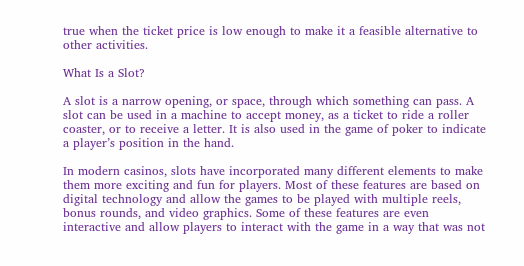true when the ticket price is low enough to make it a feasible alternative to other activities.

What Is a Slot?

A slot is a narrow opening, or space, through which something can pass. A slot can be used in a machine to accept money, as a ticket to ride a roller coaster, or to receive a letter. It is also used in the game of poker to indicate a player’s position in the hand.

In modern casinos, slots have incorporated many different elements to make them more exciting and fun for players. Most of these features are based on digital technology and allow the games to be played with multiple reels, bonus rounds, and video graphics. Some of these features are even interactive and allow players to interact with the game in a way that was not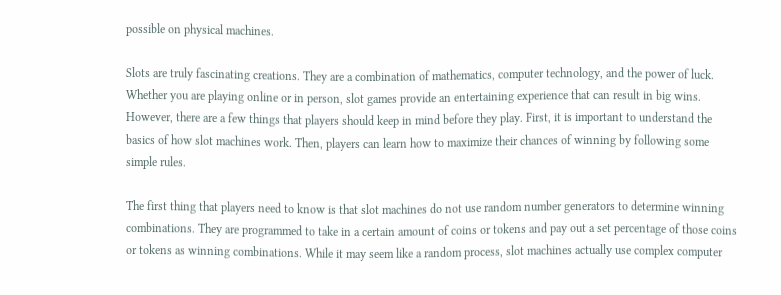possible on physical machines.

Slots are truly fascinating creations. They are a combination of mathematics, computer technology, and the power of luck. Whether you are playing online or in person, slot games provide an entertaining experience that can result in big wins. However, there are a few things that players should keep in mind before they play. First, it is important to understand the basics of how slot machines work. Then, players can learn how to maximize their chances of winning by following some simple rules.

The first thing that players need to know is that slot machines do not use random number generators to determine winning combinations. They are programmed to take in a certain amount of coins or tokens and pay out a set percentage of those coins or tokens as winning combinations. While it may seem like a random process, slot machines actually use complex computer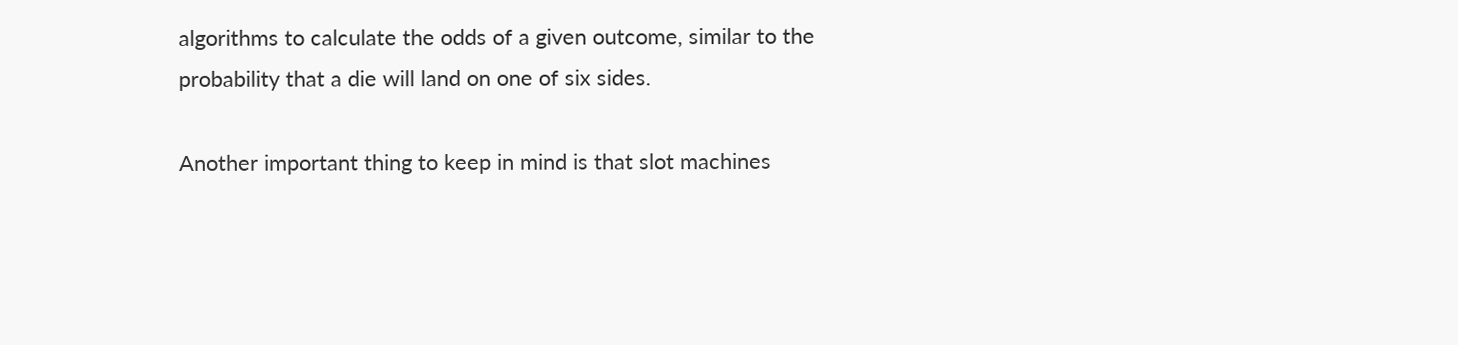algorithms to calculate the odds of a given outcome, similar to the probability that a die will land on one of six sides.

Another important thing to keep in mind is that slot machines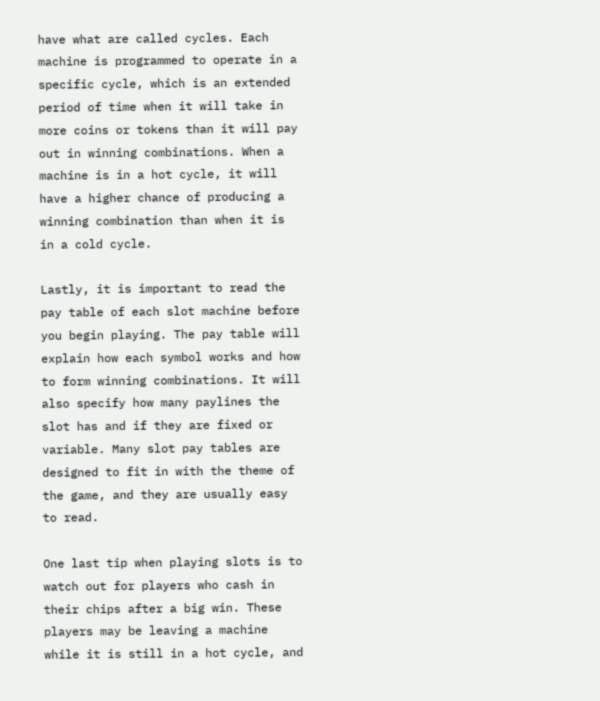have what are called cycles. Each machine is programmed to operate in a specific cycle, which is an extended period of time when it will take in more coins or tokens than it will pay out in winning combinations. When a machine is in a hot cycle, it will have a higher chance of producing a winning combination than when it is in a cold cycle.

Lastly, it is important to read the pay table of each slot machine before you begin playing. The pay table will explain how each symbol works and how to form winning combinations. It will also specify how many paylines the slot has and if they are fixed or variable. Many slot pay tables are designed to fit in with the theme of the game, and they are usually easy to read.

One last tip when playing slots is to watch out for players who cash in their chips after a big win. These players may be leaving a machine while it is still in a hot cycle, and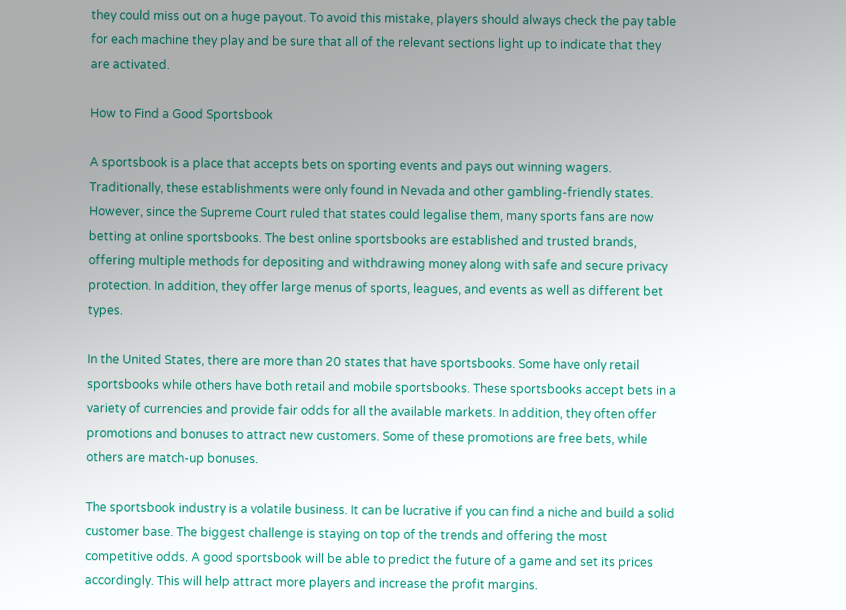they could miss out on a huge payout. To avoid this mistake, players should always check the pay table for each machine they play and be sure that all of the relevant sections light up to indicate that they are activated.

How to Find a Good Sportsbook

A sportsbook is a place that accepts bets on sporting events and pays out winning wagers. Traditionally, these establishments were only found in Nevada and other gambling-friendly states. However, since the Supreme Court ruled that states could legalise them, many sports fans are now betting at online sportsbooks. The best online sportsbooks are established and trusted brands, offering multiple methods for depositing and withdrawing money along with safe and secure privacy protection. In addition, they offer large menus of sports, leagues, and events as well as different bet types.

In the United States, there are more than 20 states that have sportsbooks. Some have only retail sportsbooks while others have both retail and mobile sportsbooks. These sportsbooks accept bets in a variety of currencies and provide fair odds for all the available markets. In addition, they often offer promotions and bonuses to attract new customers. Some of these promotions are free bets, while others are match-up bonuses.

The sportsbook industry is a volatile business. It can be lucrative if you can find a niche and build a solid customer base. The biggest challenge is staying on top of the trends and offering the most competitive odds. A good sportsbook will be able to predict the future of a game and set its prices accordingly. This will help attract more players and increase the profit margins.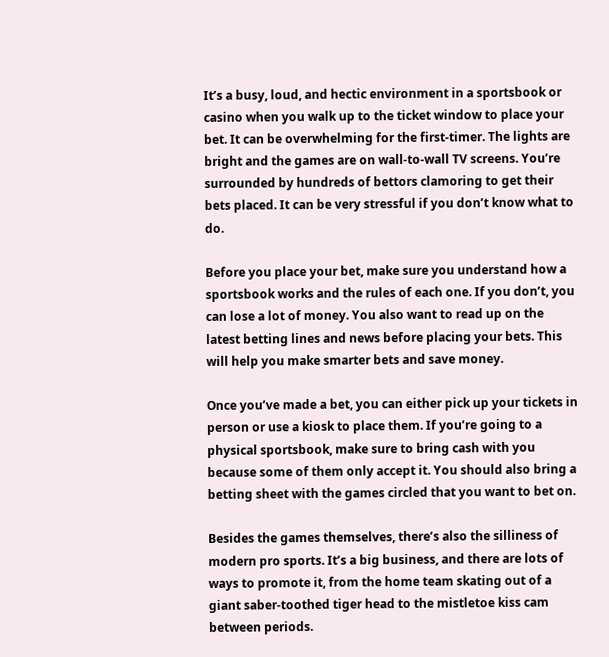It’s a busy, loud, and hectic environment in a sportsbook or casino when you walk up to the ticket window to place your bet. It can be overwhelming for the first-timer. The lights are bright and the games are on wall-to-wall TV screens. You’re surrounded by hundreds of bettors clamoring to get their bets placed. It can be very stressful if you don’t know what to do.

Before you place your bet, make sure you understand how a sportsbook works and the rules of each one. If you don’t, you can lose a lot of money. You also want to read up on the latest betting lines and news before placing your bets. This will help you make smarter bets and save money.

Once you’ve made a bet, you can either pick up your tickets in person or use a kiosk to place them. If you’re going to a physical sportsbook, make sure to bring cash with you because some of them only accept it. You should also bring a betting sheet with the games circled that you want to bet on.

Besides the games themselves, there’s also the silliness of modern pro sports. It’s a big business, and there are lots of ways to promote it, from the home team skating out of a giant saber-toothed tiger head to the mistletoe kiss cam between periods.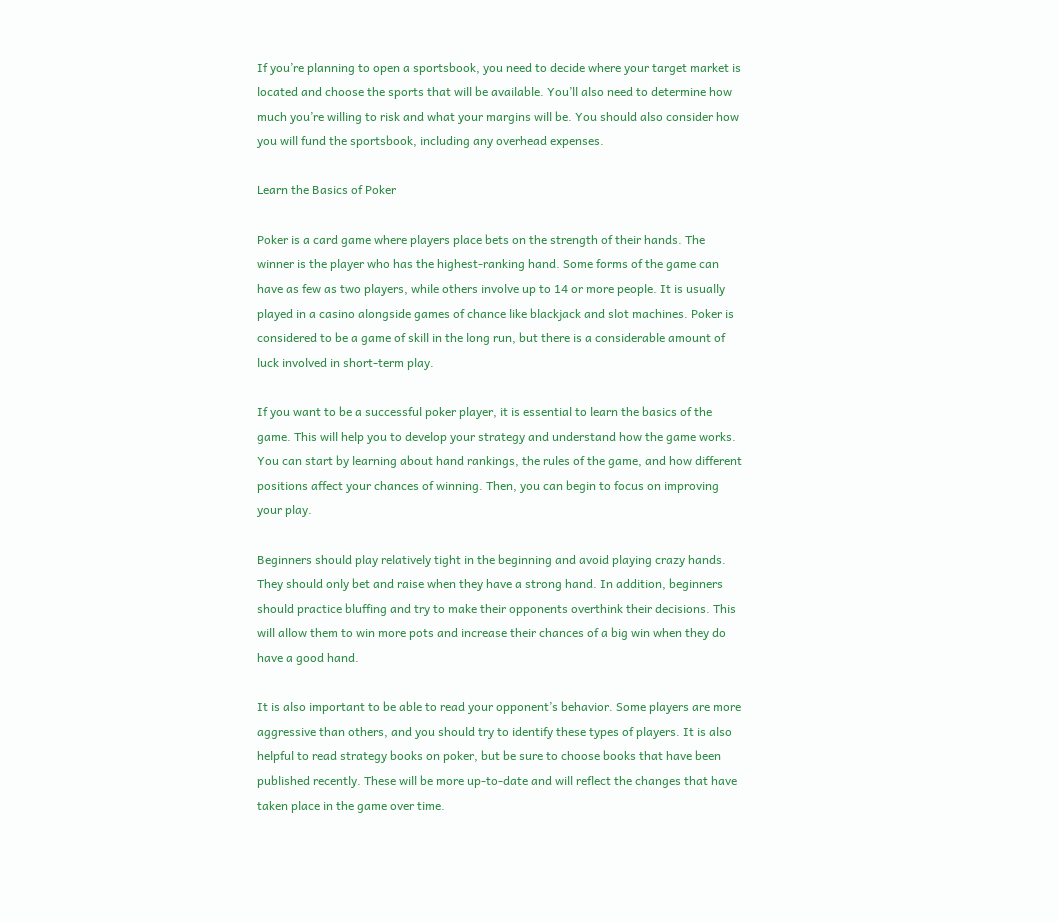If you’re planning to open a sportsbook, you need to decide where your target market is located and choose the sports that will be available. You’ll also need to determine how much you’re willing to risk and what your margins will be. You should also consider how you will fund the sportsbook, including any overhead expenses.

Learn the Basics of Poker

Poker is a card game where players place bets on the strength of their hands. The winner is the player who has the highest-ranking hand. Some forms of the game can have as few as two players, while others involve up to 14 or more people. It is usually played in a casino alongside games of chance like blackjack and slot machines. Poker is considered to be a game of skill in the long run, but there is a considerable amount of luck involved in short-term play.

If you want to be a successful poker player, it is essential to learn the basics of the game. This will help you to develop your strategy and understand how the game works. You can start by learning about hand rankings, the rules of the game, and how different positions affect your chances of winning. Then, you can begin to focus on improving your play.

Beginners should play relatively tight in the beginning and avoid playing crazy hands. They should only bet and raise when they have a strong hand. In addition, beginners should practice bluffing and try to make their opponents overthink their decisions. This will allow them to win more pots and increase their chances of a big win when they do have a good hand.

It is also important to be able to read your opponent’s behavior. Some players are more aggressive than others, and you should try to identify these types of players. It is also helpful to read strategy books on poker, but be sure to choose books that have been published recently. These will be more up-to-date and will reflect the changes that have taken place in the game over time.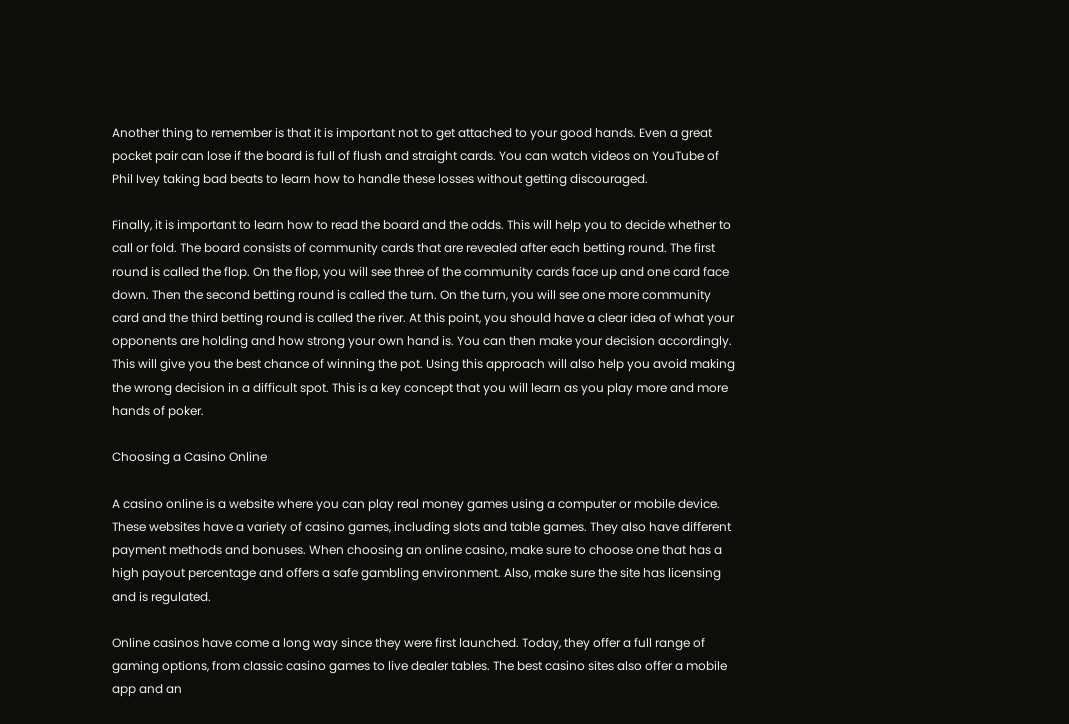Another thing to remember is that it is important not to get attached to your good hands. Even a great pocket pair can lose if the board is full of flush and straight cards. You can watch videos on YouTube of Phil Ivey taking bad beats to learn how to handle these losses without getting discouraged.

Finally, it is important to learn how to read the board and the odds. This will help you to decide whether to call or fold. The board consists of community cards that are revealed after each betting round. The first round is called the flop. On the flop, you will see three of the community cards face up and one card face down. Then the second betting round is called the turn. On the turn, you will see one more community card and the third betting round is called the river. At this point, you should have a clear idea of what your opponents are holding and how strong your own hand is. You can then make your decision accordingly. This will give you the best chance of winning the pot. Using this approach will also help you avoid making the wrong decision in a difficult spot. This is a key concept that you will learn as you play more and more hands of poker.

Choosing a Casino Online

A casino online is a website where you can play real money games using a computer or mobile device. These websites have a variety of casino games, including slots and table games. They also have different payment methods and bonuses. When choosing an online casino, make sure to choose one that has a high payout percentage and offers a safe gambling environment. Also, make sure the site has licensing and is regulated.

Online casinos have come a long way since they were first launched. Today, they offer a full range of gaming options, from classic casino games to live dealer tables. The best casino sites also offer a mobile app and an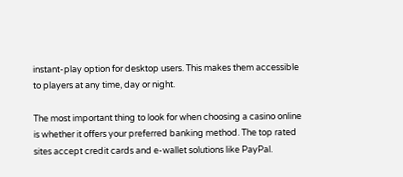instant-play option for desktop users. This makes them accessible to players at any time, day or night.

The most important thing to look for when choosing a casino online is whether it offers your preferred banking method. The top rated sites accept credit cards and e-wallet solutions like PayPal.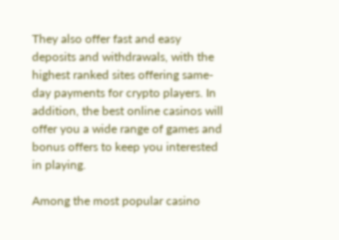They also offer fast and easy deposits and withdrawals, with the highest ranked sites offering same-day payments for crypto players. In addition, the best online casinos will offer you a wide range of games and bonus offers to keep you interested in playing.

Among the most popular casino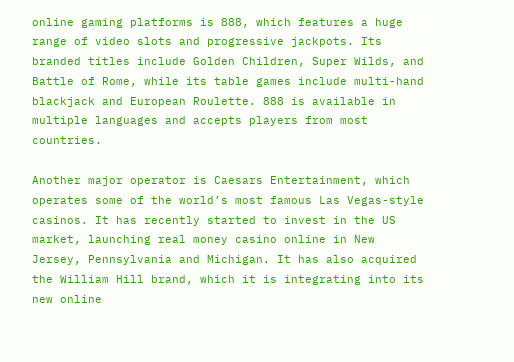online gaming platforms is 888, which features a huge range of video slots and progressive jackpots. Its branded titles include Golden Children, Super Wilds, and Battle of Rome, while its table games include multi-hand blackjack and European Roulette. 888 is available in multiple languages and accepts players from most countries.

Another major operator is Caesars Entertainment, which operates some of the world’s most famous Las Vegas-style casinos. It has recently started to invest in the US market, launching real money casino online in New Jersey, Pennsylvania and Michigan. It has also acquired the William Hill brand, which it is integrating into its new online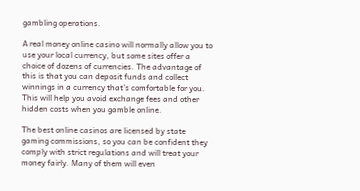gambling operations.

A real money online casino will normally allow you to use your local currency, but some sites offer a choice of dozens of currencies. The advantage of this is that you can deposit funds and collect winnings in a currency that’s comfortable for you. This will help you avoid exchange fees and other hidden costs when you gamble online.

The best online casinos are licensed by state gaming commissions, so you can be confident they comply with strict regulations and will treat your money fairly. Many of them will even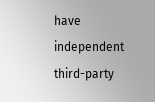have independent third-party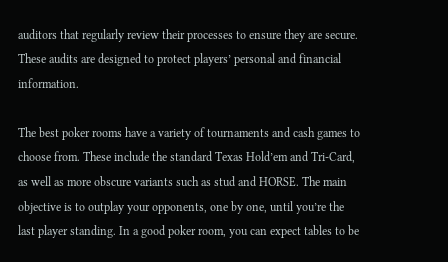auditors that regularly review their processes to ensure they are secure. These audits are designed to protect players’ personal and financial information.

The best poker rooms have a variety of tournaments and cash games to choose from. These include the standard Texas Hold’em and Tri-Card, as well as more obscure variants such as stud and HORSE. The main objective is to outplay your opponents, one by one, until you’re the last player standing. In a good poker room, you can expect tables to be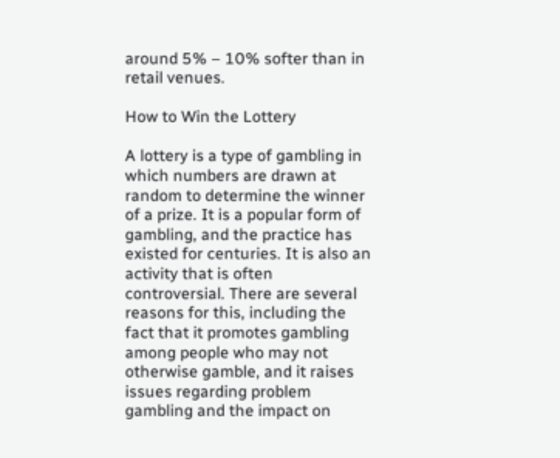around 5% – 10% softer than in retail venues.

How to Win the Lottery

A lottery is a type of gambling in which numbers are drawn at random to determine the winner of a prize. It is a popular form of gambling, and the practice has existed for centuries. It is also an activity that is often controversial. There are several reasons for this, including the fact that it promotes gambling among people who may not otherwise gamble, and it raises issues regarding problem gambling and the impact on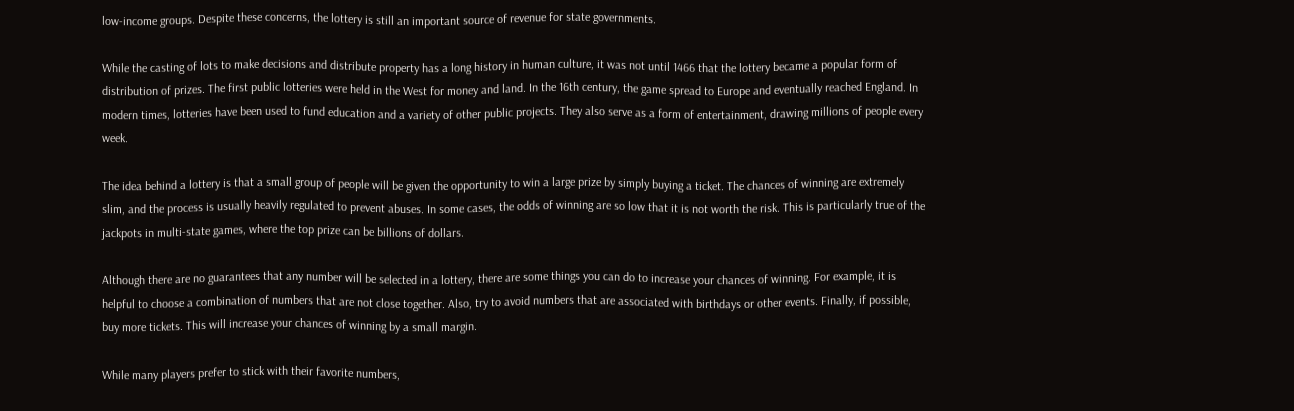low-income groups. Despite these concerns, the lottery is still an important source of revenue for state governments.

While the casting of lots to make decisions and distribute property has a long history in human culture, it was not until 1466 that the lottery became a popular form of distribution of prizes. The first public lotteries were held in the West for money and land. In the 16th century, the game spread to Europe and eventually reached England. In modern times, lotteries have been used to fund education and a variety of other public projects. They also serve as a form of entertainment, drawing millions of people every week.

The idea behind a lottery is that a small group of people will be given the opportunity to win a large prize by simply buying a ticket. The chances of winning are extremely slim, and the process is usually heavily regulated to prevent abuses. In some cases, the odds of winning are so low that it is not worth the risk. This is particularly true of the jackpots in multi-state games, where the top prize can be billions of dollars.

Although there are no guarantees that any number will be selected in a lottery, there are some things you can do to increase your chances of winning. For example, it is helpful to choose a combination of numbers that are not close together. Also, try to avoid numbers that are associated with birthdays or other events. Finally, if possible, buy more tickets. This will increase your chances of winning by a small margin.

While many players prefer to stick with their favorite numbers,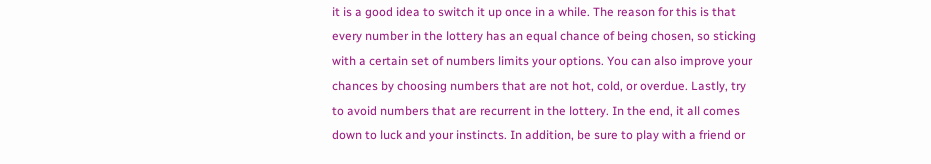it is a good idea to switch it up once in a while. The reason for this is that every number in the lottery has an equal chance of being chosen, so sticking with a certain set of numbers limits your options. You can also improve your chances by choosing numbers that are not hot, cold, or overdue. Lastly, try to avoid numbers that are recurrent in the lottery. In the end, it all comes down to luck and your instincts. In addition, be sure to play with a friend or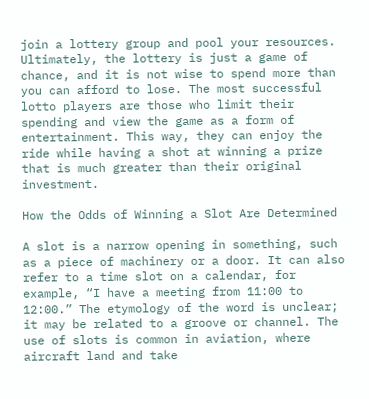join a lottery group and pool your resources. Ultimately, the lottery is just a game of chance, and it is not wise to spend more than you can afford to lose. The most successful lotto players are those who limit their spending and view the game as a form of entertainment. This way, they can enjoy the ride while having a shot at winning a prize that is much greater than their original investment.

How the Odds of Winning a Slot Are Determined

A slot is a narrow opening in something, such as a piece of machinery or a door. It can also refer to a time slot on a calendar, for example, “I have a meeting from 11:00 to 12:00.” The etymology of the word is unclear; it may be related to a groove or channel. The use of slots is common in aviation, where aircraft land and take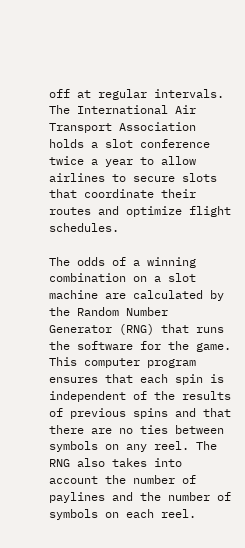off at regular intervals. The International Air Transport Association holds a slot conference twice a year to allow airlines to secure slots that coordinate their routes and optimize flight schedules.

The odds of a winning combination on a slot machine are calculated by the Random Number Generator (RNG) that runs the software for the game. This computer program ensures that each spin is independent of the results of previous spins and that there are no ties between symbols on any reel. The RNG also takes into account the number of paylines and the number of symbols on each reel.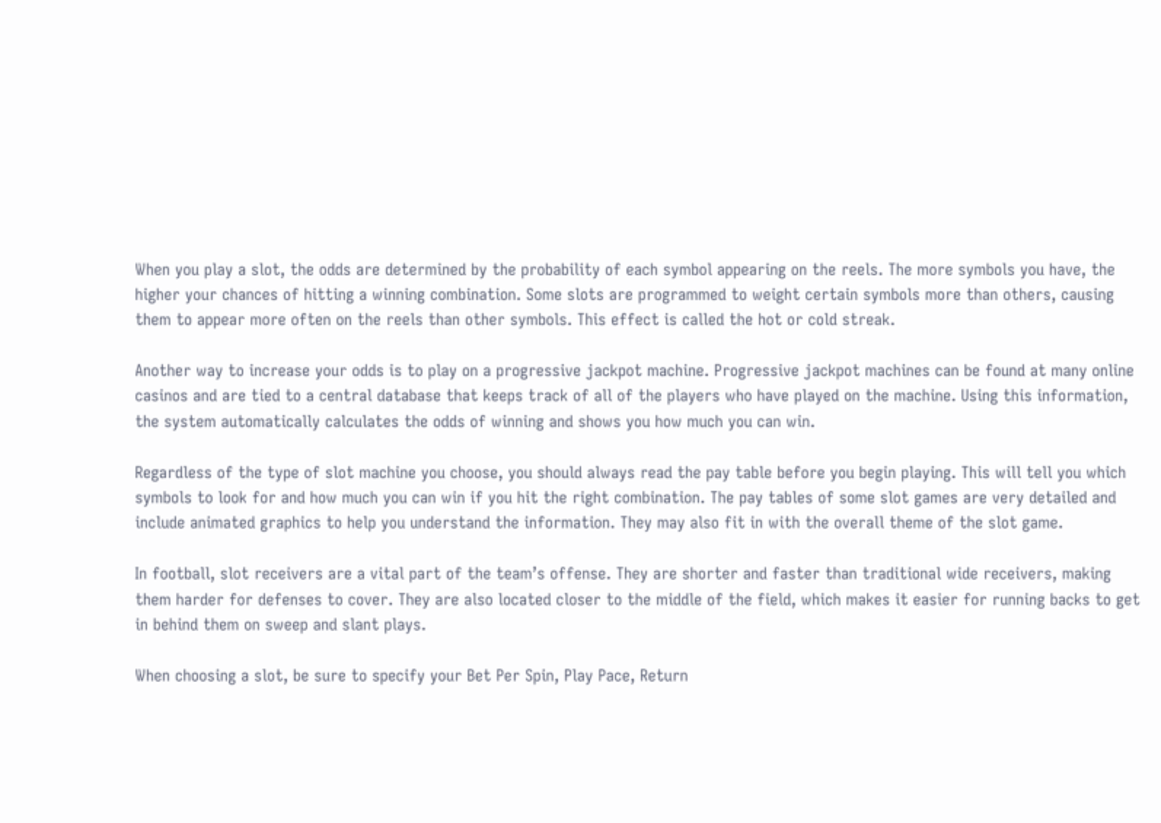When you play a slot, the odds are determined by the probability of each symbol appearing on the reels. The more symbols you have, the higher your chances of hitting a winning combination. Some slots are programmed to weight certain symbols more than others, causing them to appear more often on the reels than other symbols. This effect is called the hot or cold streak.

Another way to increase your odds is to play on a progressive jackpot machine. Progressive jackpot machines can be found at many online casinos and are tied to a central database that keeps track of all of the players who have played on the machine. Using this information, the system automatically calculates the odds of winning and shows you how much you can win.

Regardless of the type of slot machine you choose, you should always read the pay table before you begin playing. This will tell you which symbols to look for and how much you can win if you hit the right combination. The pay tables of some slot games are very detailed and include animated graphics to help you understand the information. They may also fit in with the overall theme of the slot game.

In football, slot receivers are a vital part of the team’s offense. They are shorter and faster than traditional wide receivers, making them harder for defenses to cover. They are also located closer to the middle of the field, which makes it easier for running backs to get in behind them on sweep and slant plays.

When choosing a slot, be sure to specify your Bet Per Spin, Play Pace, Return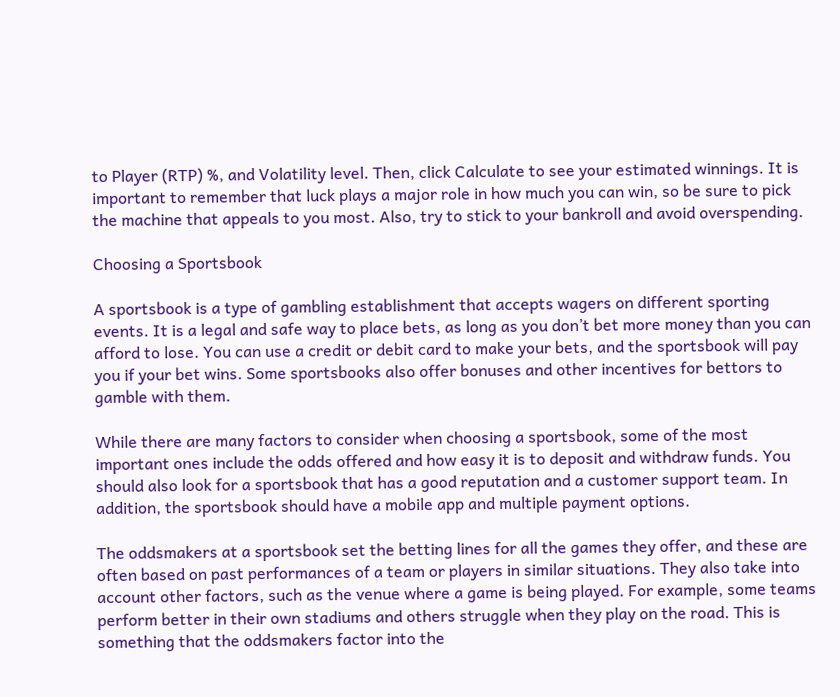to Player (RTP) %, and Volatility level. Then, click Calculate to see your estimated winnings. It is important to remember that luck plays a major role in how much you can win, so be sure to pick the machine that appeals to you most. Also, try to stick to your bankroll and avoid overspending.

Choosing a Sportsbook

A sportsbook is a type of gambling establishment that accepts wagers on different sporting events. It is a legal and safe way to place bets, as long as you don’t bet more money than you can afford to lose. You can use a credit or debit card to make your bets, and the sportsbook will pay you if your bet wins. Some sportsbooks also offer bonuses and other incentives for bettors to gamble with them.

While there are many factors to consider when choosing a sportsbook, some of the most important ones include the odds offered and how easy it is to deposit and withdraw funds. You should also look for a sportsbook that has a good reputation and a customer support team. In addition, the sportsbook should have a mobile app and multiple payment options.

The oddsmakers at a sportsbook set the betting lines for all the games they offer, and these are often based on past performances of a team or players in similar situations. They also take into account other factors, such as the venue where a game is being played. For example, some teams perform better in their own stadiums and others struggle when they play on the road. This is something that the oddsmakers factor into the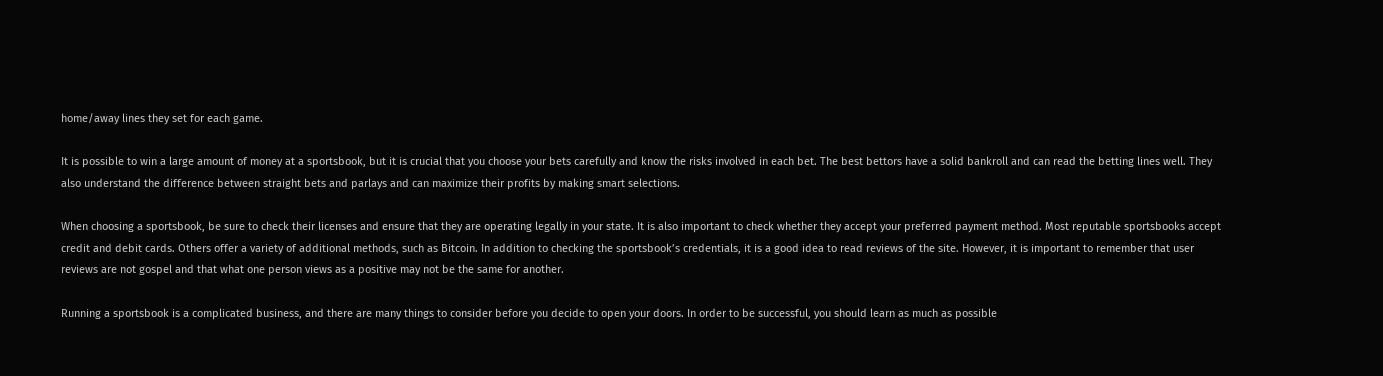home/away lines they set for each game.

It is possible to win a large amount of money at a sportsbook, but it is crucial that you choose your bets carefully and know the risks involved in each bet. The best bettors have a solid bankroll and can read the betting lines well. They also understand the difference between straight bets and parlays and can maximize their profits by making smart selections.

When choosing a sportsbook, be sure to check their licenses and ensure that they are operating legally in your state. It is also important to check whether they accept your preferred payment method. Most reputable sportsbooks accept credit and debit cards. Others offer a variety of additional methods, such as Bitcoin. In addition to checking the sportsbook’s credentials, it is a good idea to read reviews of the site. However, it is important to remember that user reviews are not gospel and that what one person views as a positive may not be the same for another.

Running a sportsbook is a complicated business, and there are many things to consider before you decide to open your doors. In order to be successful, you should learn as much as possible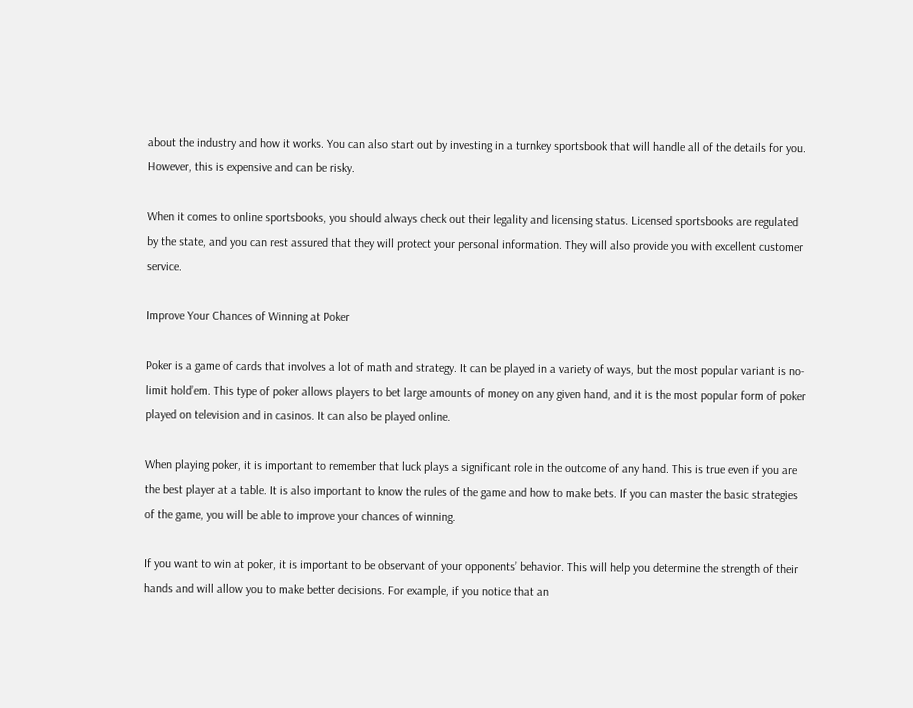about the industry and how it works. You can also start out by investing in a turnkey sportsbook that will handle all of the details for you. However, this is expensive and can be risky.

When it comes to online sportsbooks, you should always check out their legality and licensing status. Licensed sportsbooks are regulated by the state, and you can rest assured that they will protect your personal information. They will also provide you with excellent customer service.

Improve Your Chances of Winning at Poker

Poker is a game of cards that involves a lot of math and strategy. It can be played in a variety of ways, but the most popular variant is no-limit hold’em. This type of poker allows players to bet large amounts of money on any given hand, and it is the most popular form of poker played on television and in casinos. It can also be played online.

When playing poker, it is important to remember that luck plays a significant role in the outcome of any hand. This is true even if you are the best player at a table. It is also important to know the rules of the game and how to make bets. If you can master the basic strategies of the game, you will be able to improve your chances of winning.

If you want to win at poker, it is important to be observant of your opponents’ behavior. This will help you determine the strength of their hands and will allow you to make better decisions. For example, if you notice that an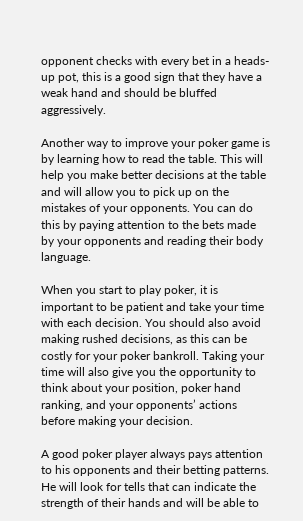opponent checks with every bet in a heads-up pot, this is a good sign that they have a weak hand and should be bluffed aggressively.

Another way to improve your poker game is by learning how to read the table. This will help you make better decisions at the table and will allow you to pick up on the mistakes of your opponents. You can do this by paying attention to the bets made by your opponents and reading their body language.

When you start to play poker, it is important to be patient and take your time with each decision. You should also avoid making rushed decisions, as this can be costly for your poker bankroll. Taking your time will also give you the opportunity to think about your position, poker hand ranking, and your opponents’ actions before making your decision.

A good poker player always pays attention to his opponents and their betting patterns. He will look for tells that can indicate the strength of their hands and will be able to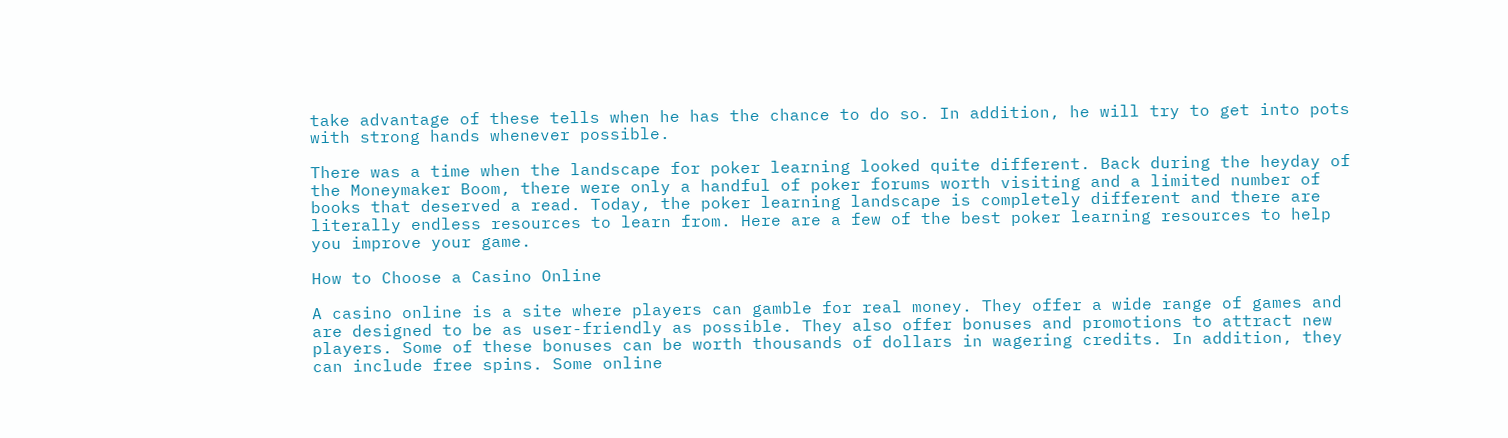take advantage of these tells when he has the chance to do so. In addition, he will try to get into pots with strong hands whenever possible.

There was a time when the landscape for poker learning looked quite different. Back during the heyday of the Moneymaker Boom, there were only a handful of poker forums worth visiting and a limited number of books that deserved a read. Today, the poker learning landscape is completely different and there are literally endless resources to learn from. Here are a few of the best poker learning resources to help you improve your game.

How to Choose a Casino Online

A casino online is a site where players can gamble for real money. They offer a wide range of games and are designed to be as user-friendly as possible. They also offer bonuses and promotions to attract new players. Some of these bonuses can be worth thousands of dollars in wagering credits. In addition, they can include free spins. Some online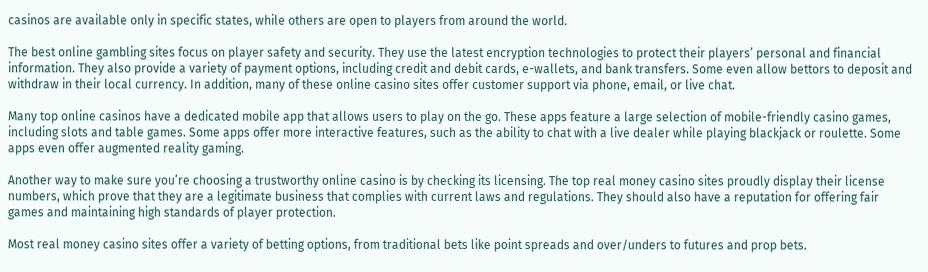casinos are available only in specific states, while others are open to players from around the world.

The best online gambling sites focus on player safety and security. They use the latest encryption technologies to protect their players’ personal and financial information. They also provide a variety of payment options, including credit and debit cards, e-wallets, and bank transfers. Some even allow bettors to deposit and withdraw in their local currency. In addition, many of these online casino sites offer customer support via phone, email, or live chat.

Many top online casinos have a dedicated mobile app that allows users to play on the go. These apps feature a large selection of mobile-friendly casino games, including slots and table games. Some apps offer more interactive features, such as the ability to chat with a live dealer while playing blackjack or roulette. Some apps even offer augmented reality gaming.

Another way to make sure you’re choosing a trustworthy online casino is by checking its licensing. The top real money casino sites proudly display their license numbers, which prove that they are a legitimate business that complies with current laws and regulations. They should also have a reputation for offering fair games and maintaining high standards of player protection.

Most real money casino sites offer a variety of betting options, from traditional bets like point spreads and over/unders to futures and prop bets.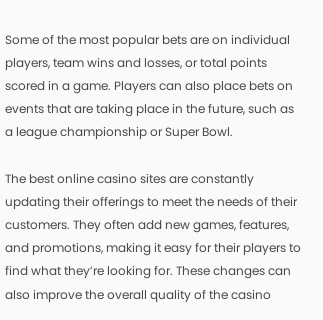Some of the most popular bets are on individual players, team wins and losses, or total points scored in a game. Players can also place bets on events that are taking place in the future, such as a league championship or Super Bowl.

The best online casino sites are constantly updating their offerings to meet the needs of their customers. They often add new games, features, and promotions, making it easy for their players to find what they’re looking for. These changes can also improve the overall quality of the casino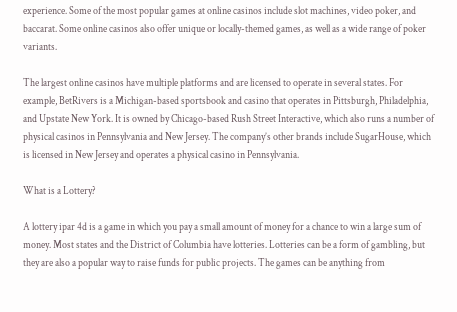experience. Some of the most popular games at online casinos include slot machines, video poker, and baccarat. Some online casinos also offer unique or locally-themed games, as well as a wide range of poker variants.

The largest online casinos have multiple platforms and are licensed to operate in several states. For example, BetRivers is a Michigan-based sportsbook and casino that operates in Pittsburgh, Philadelphia, and Upstate New York. It is owned by Chicago-based Rush Street Interactive, which also runs a number of physical casinos in Pennsylvania and New Jersey. The company’s other brands include SugarHouse, which is licensed in New Jersey and operates a physical casino in Pennsylvania.

What is a Lottery?

A lottery ipar 4d is a game in which you pay a small amount of money for a chance to win a large sum of money. Most states and the District of Columbia have lotteries. Lotteries can be a form of gambling, but they are also a popular way to raise funds for public projects. The games can be anything from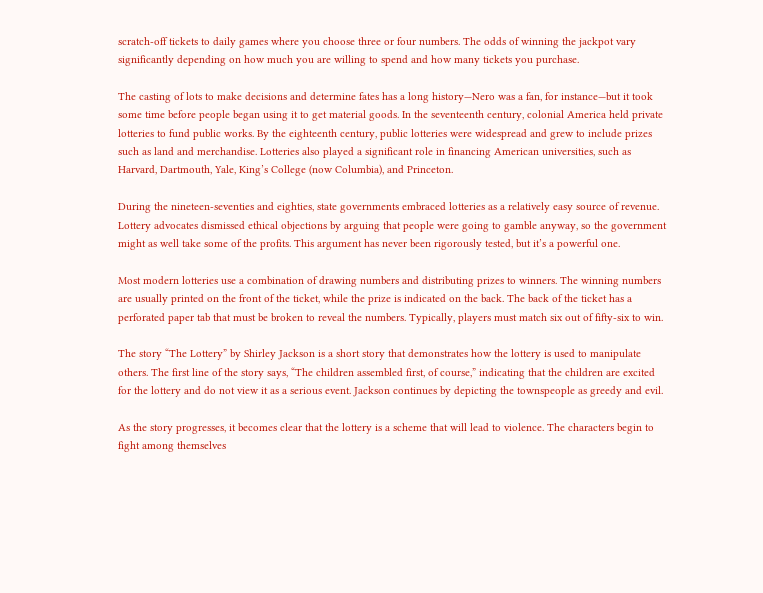scratch-off tickets to daily games where you choose three or four numbers. The odds of winning the jackpot vary significantly depending on how much you are willing to spend and how many tickets you purchase.

The casting of lots to make decisions and determine fates has a long history—Nero was a fan, for instance—but it took some time before people began using it to get material goods. In the seventeenth century, colonial America held private lotteries to fund public works. By the eighteenth century, public lotteries were widespread and grew to include prizes such as land and merchandise. Lotteries also played a significant role in financing American universities, such as Harvard, Dartmouth, Yale, King’s College (now Columbia), and Princeton.

During the nineteen-seventies and eighties, state governments embraced lotteries as a relatively easy source of revenue. Lottery advocates dismissed ethical objections by arguing that people were going to gamble anyway, so the government might as well take some of the profits. This argument has never been rigorously tested, but it’s a powerful one.

Most modern lotteries use a combination of drawing numbers and distributing prizes to winners. The winning numbers are usually printed on the front of the ticket, while the prize is indicated on the back. The back of the ticket has a perforated paper tab that must be broken to reveal the numbers. Typically, players must match six out of fifty-six to win.

The story “The Lottery” by Shirley Jackson is a short story that demonstrates how the lottery is used to manipulate others. The first line of the story says, “The children assembled first, of course,” indicating that the children are excited for the lottery and do not view it as a serious event. Jackson continues by depicting the townspeople as greedy and evil.

As the story progresses, it becomes clear that the lottery is a scheme that will lead to violence. The characters begin to fight among themselves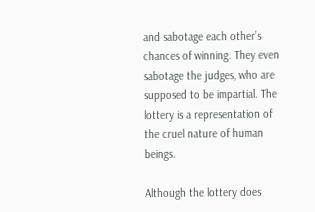and sabotage each other’s chances of winning. They even sabotage the judges, who are supposed to be impartial. The lottery is a representation of the cruel nature of human beings.

Although the lottery does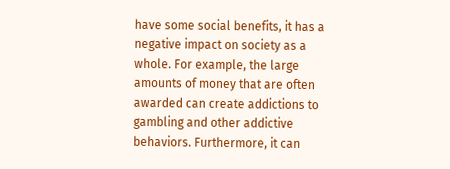have some social benefits, it has a negative impact on society as a whole. For example, the large amounts of money that are often awarded can create addictions to gambling and other addictive behaviors. Furthermore, it can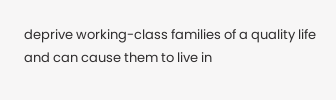deprive working-class families of a quality life and can cause them to live in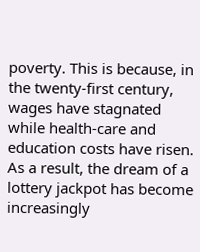poverty. This is because, in the twenty-first century, wages have stagnated while health-care and education costs have risen. As a result, the dream of a lottery jackpot has become increasingly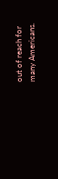out of reach for many Americans.